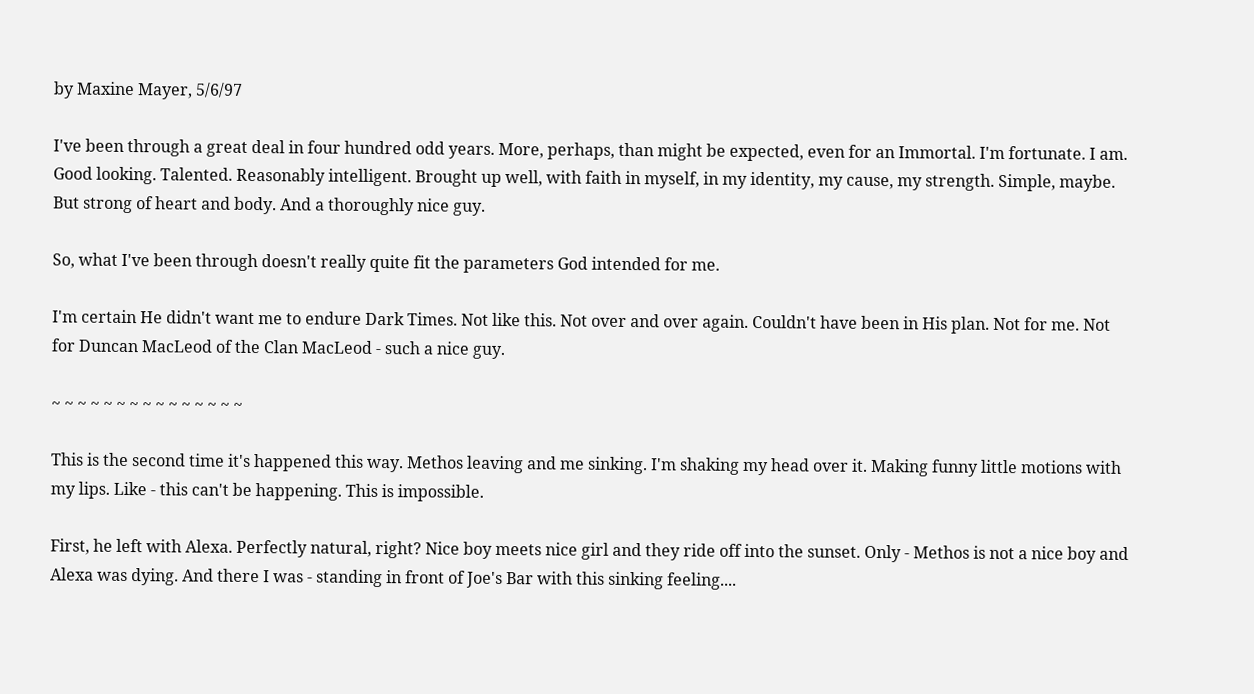by Maxine Mayer, 5/6/97

I've been through a great deal in four hundred odd years. More, perhaps, than might be expected, even for an Immortal. I'm fortunate. I am. Good looking. Talented. Reasonably intelligent. Brought up well, with faith in myself, in my identity, my cause, my strength. Simple, maybe. But strong of heart and body. And a thoroughly nice guy.

So, what I've been through doesn't really quite fit the parameters God intended for me.

I'm certain He didn't want me to endure Dark Times. Not like this. Not over and over again. Couldn't have been in His plan. Not for me. Not for Duncan MacLeod of the Clan MacLeod - such a nice guy.

~ ~ ~ ~ ~ ~ ~ ~ ~ ~ ~ ~ ~ ~ ~

This is the second time it's happened this way. Methos leaving and me sinking. I'm shaking my head over it. Making funny little motions with my lips. Like - this can't be happening. This is impossible.

First, he left with Alexa. Perfectly natural, right? Nice boy meets nice girl and they ride off into the sunset. Only - Methos is not a nice boy and Alexa was dying. And there I was - standing in front of Joe's Bar with this sinking feeling....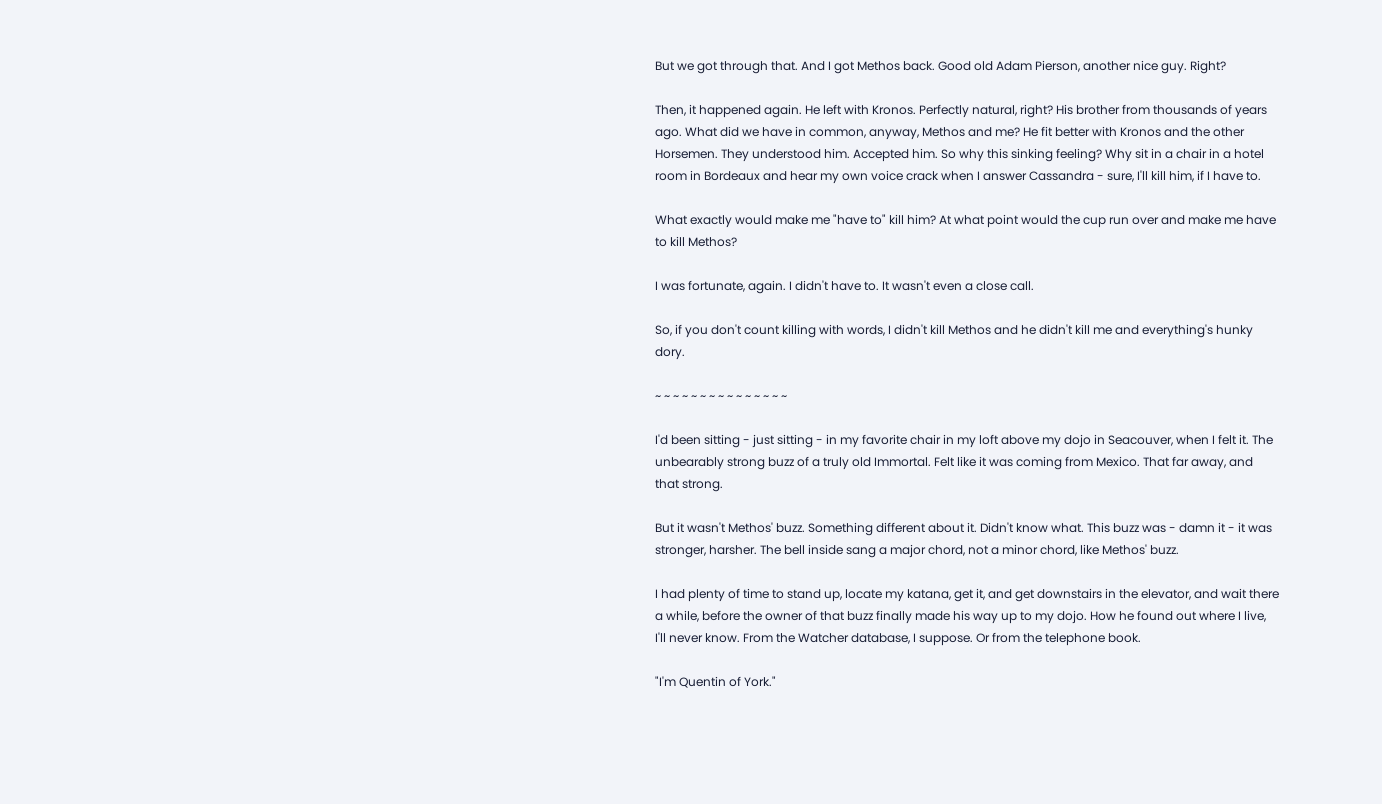But we got through that. And I got Methos back. Good old Adam Pierson, another nice guy. Right?

Then, it happened again. He left with Kronos. Perfectly natural, right? His brother from thousands of years ago. What did we have in common, anyway, Methos and me? He fit better with Kronos and the other Horsemen. They understood him. Accepted him. So why this sinking feeling? Why sit in a chair in a hotel room in Bordeaux and hear my own voice crack when I answer Cassandra - sure, I'll kill him, if I have to.

What exactly would make me "have to" kill him? At what point would the cup run over and make me have to kill Methos?

I was fortunate, again. I didn't have to. It wasn't even a close call.

So, if you don't count killing with words, I didn't kill Methos and he didn't kill me and everything's hunky dory.

~ ~ ~ ~ ~ ~ ~ ~ ~ ~ ~ ~ ~ ~ ~

I'd been sitting - just sitting - in my favorite chair in my loft above my dojo in Seacouver, when I felt it. The unbearably strong buzz of a truly old Immortal. Felt like it was coming from Mexico. That far away, and that strong.

But it wasn't Methos' buzz. Something different about it. Didn't know what. This buzz was - damn it - it was stronger, harsher. The bell inside sang a major chord, not a minor chord, like Methos' buzz.

I had plenty of time to stand up, locate my katana, get it, and get downstairs in the elevator, and wait there a while, before the owner of that buzz finally made his way up to my dojo. How he found out where I live, I'll never know. From the Watcher database, I suppose. Or from the telephone book.

"I'm Quentin of York."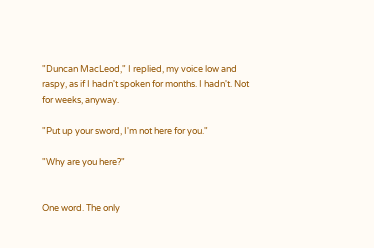"Duncan MacLeod," I replied, my voice low and raspy, as if I hadn't spoken for months. I hadn't. Not for weeks, anyway.

"Put up your sword, I'm not here for you."

"Why are you here?"


One word. The only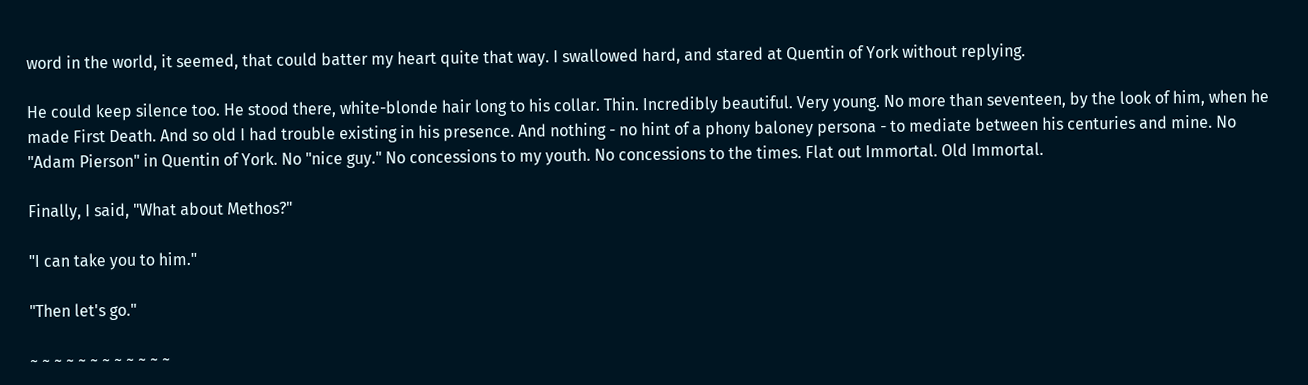word in the world, it seemed, that could batter my heart quite that way. I swallowed hard, and stared at Quentin of York without replying.

He could keep silence too. He stood there, white-blonde hair long to his collar. Thin. Incredibly beautiful. Very young. No more than seventeen, by the look of him, when he made First Death. And so old I had trouble existing in his presence. And nothing - no hint of a phony baloney persona - to mediate between his centuries and mine. No "Adam Pierson" in Quentin of York. No "nice guy." No concessions to my youth. No concessions to the times. Flat out Immortal. Old Immortal.

Finally, I said, "What about Methos?"

"I can take you to him."

"Then let's go."

~ ~ ~ ~ ~ ~ ~ ~ ~ ~ ~ ~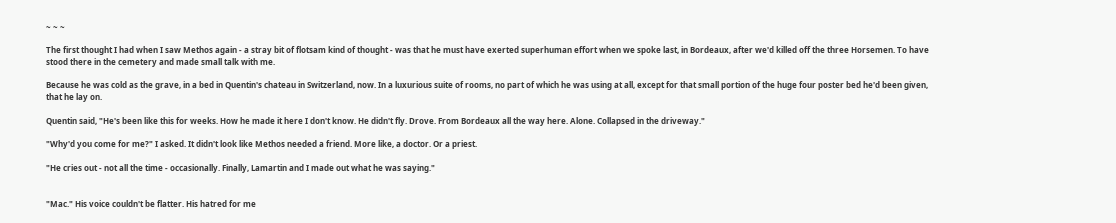~ ~ ~

The first thought I had when I saw Methos again - a stray bit of flotsam kind of thought - was that he must have exerted superhuman effort when we spoke last, in Bordeaux, after we'd killed off the three Horsemen. To have stood there in the cemetery and made small talk with me.

Because he was cold as the grave, in a bed in Quentin's chateau in Switzerland, now. In a luxurious suite of rooms, no part of which he was using at all, except for that small portion of the huge four poster bed he'd been given, that he lay on.

Quentin said, "He's been like this for weeks. How he made it here I don't know. He didn't fly. Drove. From Bordeaux all the way here. Alone. Collapsed in the driveway."

"Why'd you come for me?" I asked. It didn't look like Methos needed a friend. More like, a doctor. Or a priest.

"He cries out - not all the time - occasionally. Finally, Lamartin and I made out what he was saying."


"Mac." His voice couldn't be flatter. His hatred for me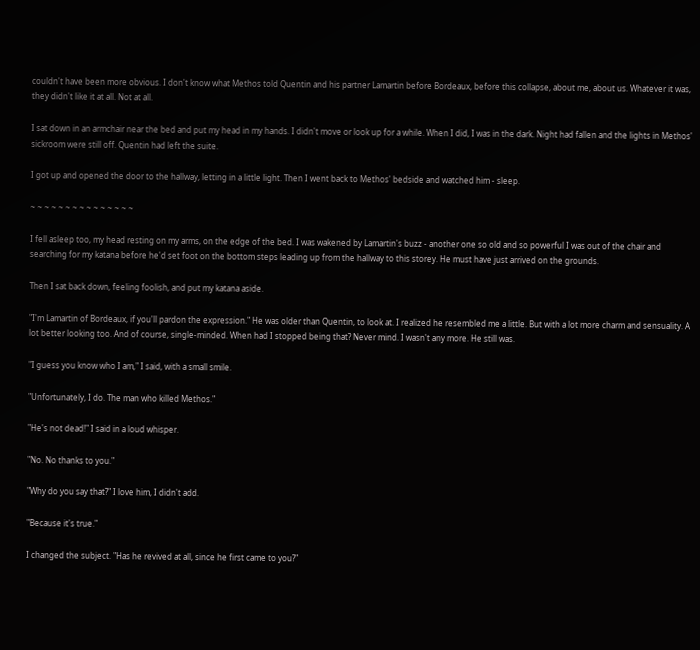couldn't have been more obvious. I don't know what Methos told Quentin and his partner Lamartin before Bordeaux, before this collapse, about me, about us. Whatever it was, they didn't like it at all. Not at all.

I sat down in an armchair near the bed and put my head in my hands. I didn't move or look up for a while. When I did, I was in the dark. Night had fallen and the lights in Methos' sickroom were still off. Quentin had left the suite.

I got up and opened the door to the hallway, letting in a little light. Then I went back to Methos' bedside and watched him - sleep.

~ ~ ~ ~ ~ ~ ~ ~ ~ ~ ~ ~ ~ ~ ~

I fell asleep too, my head resting on my arms, on the edge of the bed. I was wakened by Lamartin's buzz - another one so old and so powerful I was out of the chair and searching for my katana before he'd set foot on the bottom steps leading up from the hallway to this storey. He must have just arrived on the grounds.

Then I sat back down, feeling foolish, and put my katana aside.

"I'm Lamartin of Bordeaux, if you'll pardon the expression." He was older than Quentin, to look at. I realized he resembled me a little. But with a lot more charm and sensuality. A lot better looking too. And of course, single-minded. When had I stopped being that? Never mind. I wasn't any more. He still was.

"I guess you know who I am," I said, with a small smile.

"Unfortunately, I do. The man who killed Methos."

"He's not dead!" I said in a loud whisper.

"No. No thanks to you."

"Why do you say that?" I love him, I didn't add.

"Because it's true."

I changed the subject. "Has he revived at all, since he first came to you?"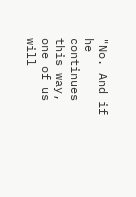"No. And if he continues this way, one of us will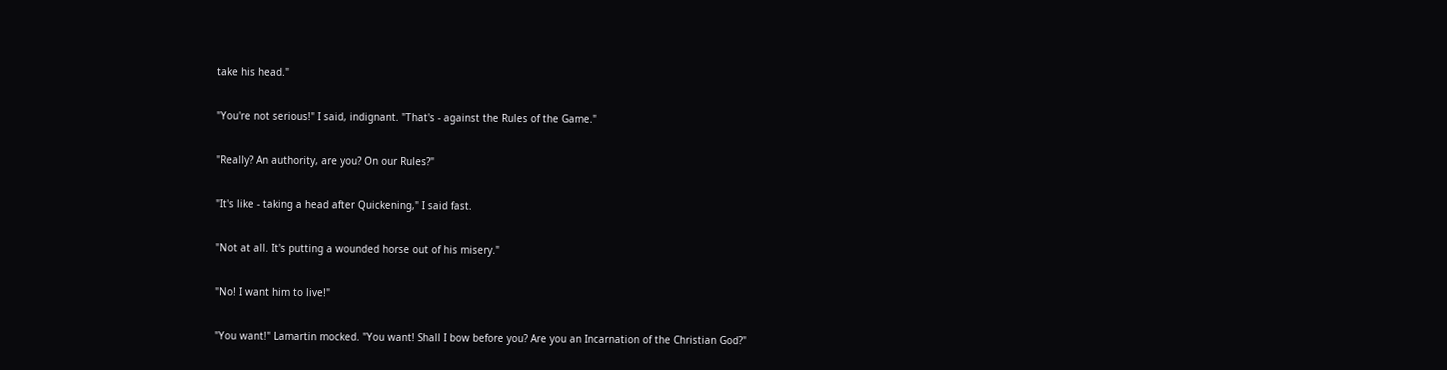take his head."

"You're not serious!" I said, indignant. "That's - against the Rules of the Game."

"Really? An authority, are you? On our Rules?"

"It's like - taking a head after Quickening," I said fast.

"Not at all. It's putting a wounded horse out of his misery."

"No! I want him to live!"

"You want!" Lamartin mocked. "You want! Shall I bow before you? Are you an Incarnation of the Christian God?"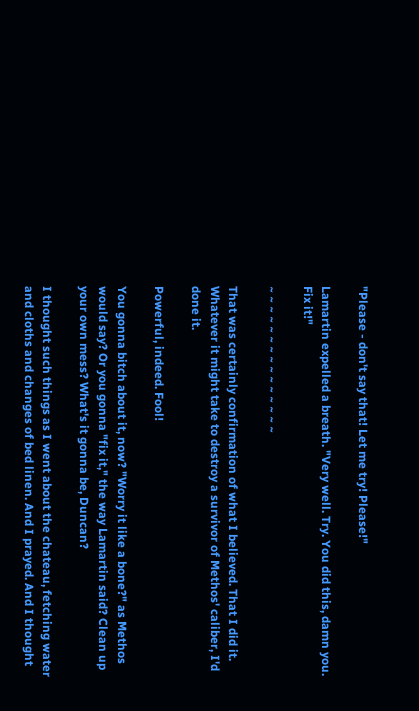"Please - don't say that! Let me try! Please!"

Lamartin expelled a breath. "Very well. Try. You did this, damn you. Fix it!"

~ ~ ~ ~ ~ ~ ~ ~ ~ ~ ~ ~ ~ ~ ~

That was certainly confirmation of what I believed. That I did it. Whatever it might take to destroy a survivor of Methos' caliber, I'd done it.

Powerful, indeed. Fool!

You gonna bitch about it, now? "Worry it like a bone?" as Methos would say? Or you gonna "fix it," the way Lamartin said? Clean up your own mess? What's it gonna be, Duncan?

I thought such things as I went about the chateau, fetching water and cloths and changes of bed linen. And I prayed. And I thought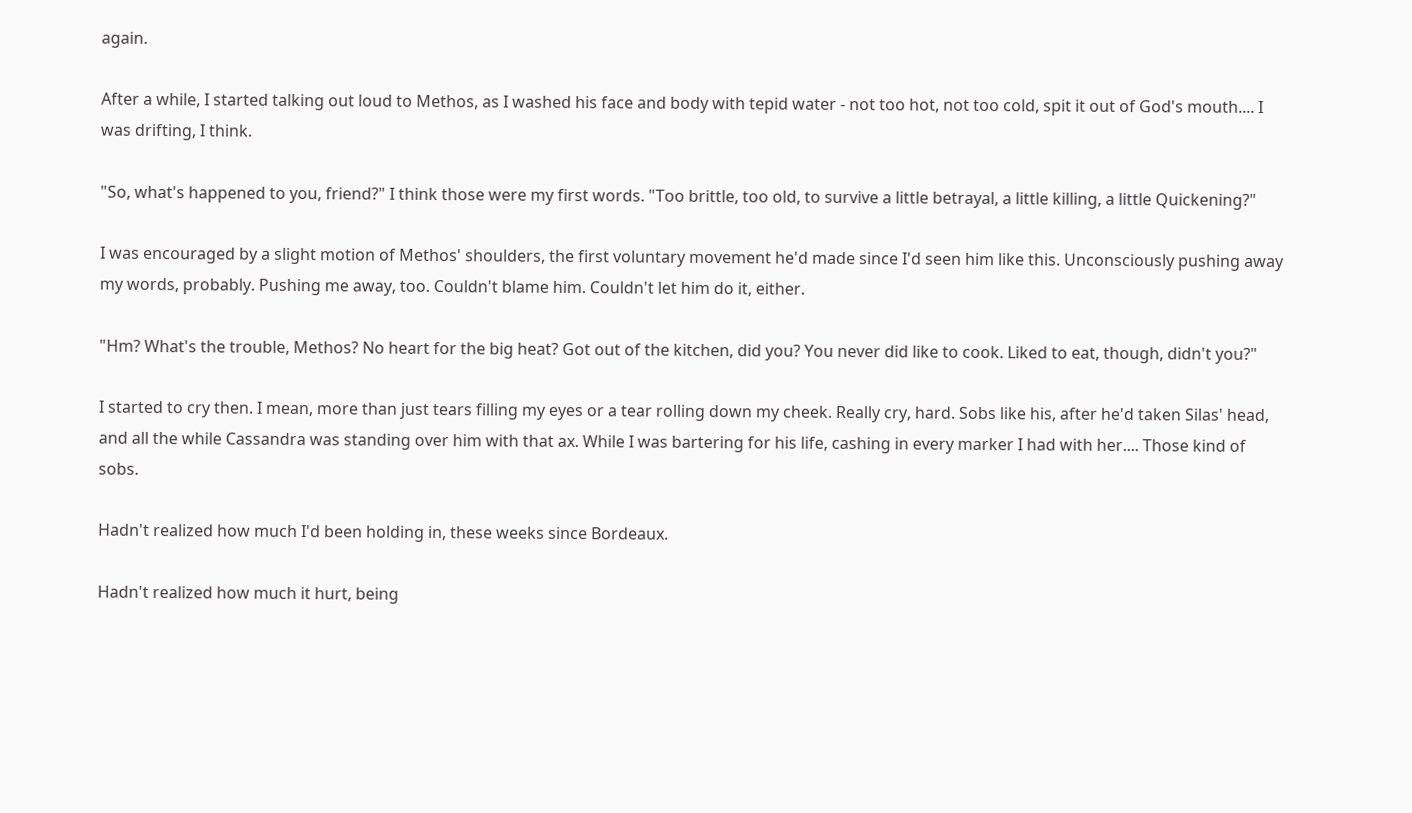again.

After a while, I started talking out loud to Methos, as I washed his face and body with tepid water - not too hot, not too cold, spit it out of God's mouth.... I was drifting, I think.

"So, what's happened to you, friend?" I think those were my first words. "Too brittle, too old, to survive a little betrayal, a little killing, a little Quickening?"

I was encouraged by a slight motion of Methos' shoulders, the first voluntary movement he'd made since I'd seen him like this. Unconsciously pushing away my words, probably. Pushing me away, too. Couldn't blame him. Couldn't let him do it, either.

"Hm? What's the trouble, Methos? No heart for the big heat? Got out of the kitchen, did you? You never did like to cook. Liked to eat, though, didn't you?"

I started to cry then. I mean, more than just tears filling my eyes or a tear rolling down my cheek. Really cry, hard. Sobs like his, after he'd taken Silas' head, and all the while Cassandra was standing over him with that ax. While I was bartering for his life, cashing in every marker I had with her.... Those kind of sobs.

Hadn't realized how much I'd been holding in, these weeks since Bordeaux.

Hadn't realized how much it hurt, being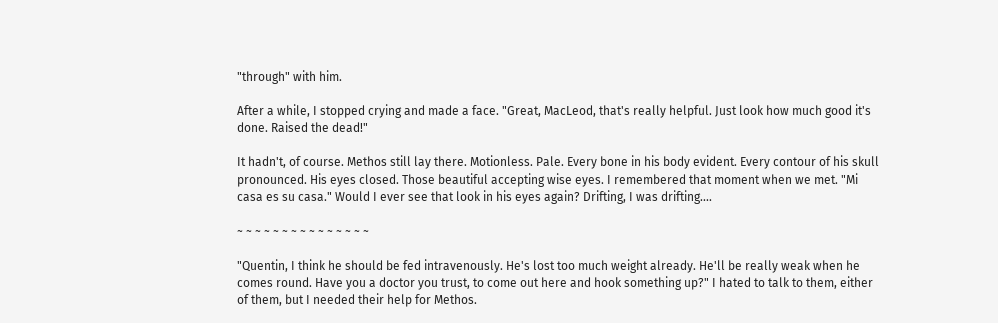"through" with him.

After a while, I stopped crying and made a face. "Great, MacLeod, that's really helpful. Just look how much good it's done. Raised the dead!"

It hadn't, of course. Methos still lay there. Motionless. Pale. Every bone in his body evident. Every contour of his skull pronounced. His eyes closed. Those beautiful accepting wise eyes. I remembered that moment when we met. "Mi casa es su casa." Would I ever see that look in his eyes again? Drifting, I was drifting....

~ ~ ~ ~ ~ ~ ~ ~ ~ ~ ~ ~ ~ ~ ~

"Quentin, I think he should be fed intravenously. He's lost too much weight already. He'll be really weak when he comes round. Have you a doctor you trust, to come out here and hook something up?" I hated to talk to them, either of them, but I needed their help for Methos.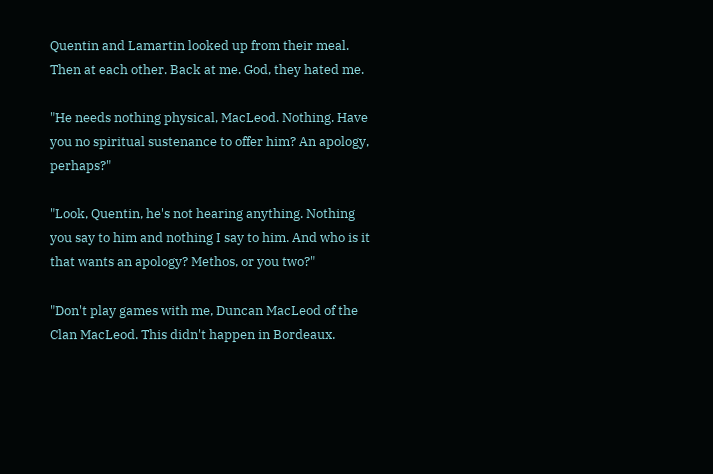Quentin and Lamartin looked up from their meal. Then at each other. Back at me. God, they hated me.

"He needs nothing physical, MacLeod. Nothing. Have you no spiritual sustenance to offer him? An apology, perhaps?"

"Look, Quentin, he's not hearing anything. Nothing you say to him and nothing I say to him. And who is it that wants an apology? Methos, or you two?"

"Don't play games with me, Duncan MacLeod of the Clan MacLeod. This didn't happen in Bordeaux.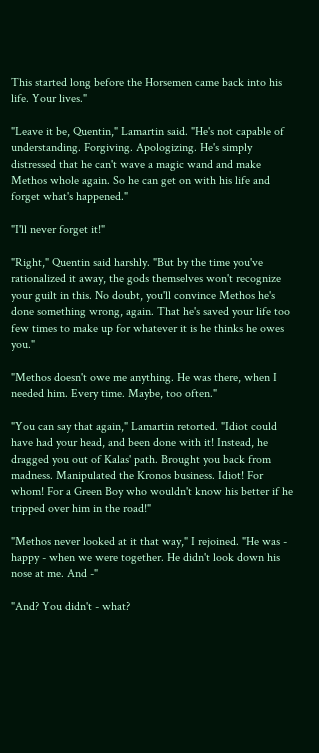This started long before the Horsemen came back into his life. Your lives."

"Leave it be, Quentin," Lamartin said. "He's not capable of understanding. Forgiving. Apologizing. He's simply distressed that he can't wave a magic wand and make Methos whole again. So he can get on with his life and forget what's happened."

"I'll never forget it!"

"Right," Quentin said harshly. "But by the time you've rationalized it away, the gods themselves won't recognize your guilt in this. No doubt, you'll convince Methos he's done something wrong, again. That he's saved your life too few times to make up for whatever it is he thinks he owes you."

"Methos doesn't owe me anything. He was there, when I needed him. Every time. Maybe, too often."

"You can say that again," Lamartin retorted. "Idiot could have had your head, and been done with it! Instead, he dragged you out of Kalas' path. Brought you back from madness. Manipulated the Kronos business. Idiot! For whom! For a Green Boy who wouldn't know his better if he tripped over him in the road!"

"Methos never looked at it that way," I rejoined. "He was - happy - when we were together. He didn't look down his nose at me. And -"

"And? You didn't - what?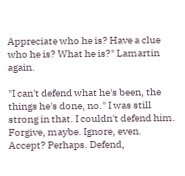Appreciate who he is? Have a clue who he is? What he is?" Lamartin again.

"I can't defend what he's been, the things he's done, no." I was still strong in that. I couldn't defend him. Forgive, maybe. Ignore, even. Accept? Perhaps. Defend,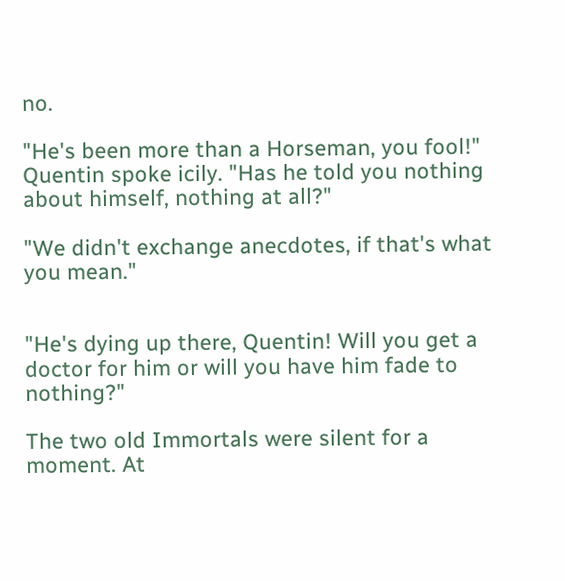no.

"He's been more than a Horseman, you fool!" Quentin spoke icily. "Has he told you nothing about himself, nothing at all?"

"We didn't exchange anecdotes, if that's what you mean."


"He's dying up there, Quentin! Will you get a doctor for him or will you have him fade to nothing?"

The two old Immortals were silent for a moment. At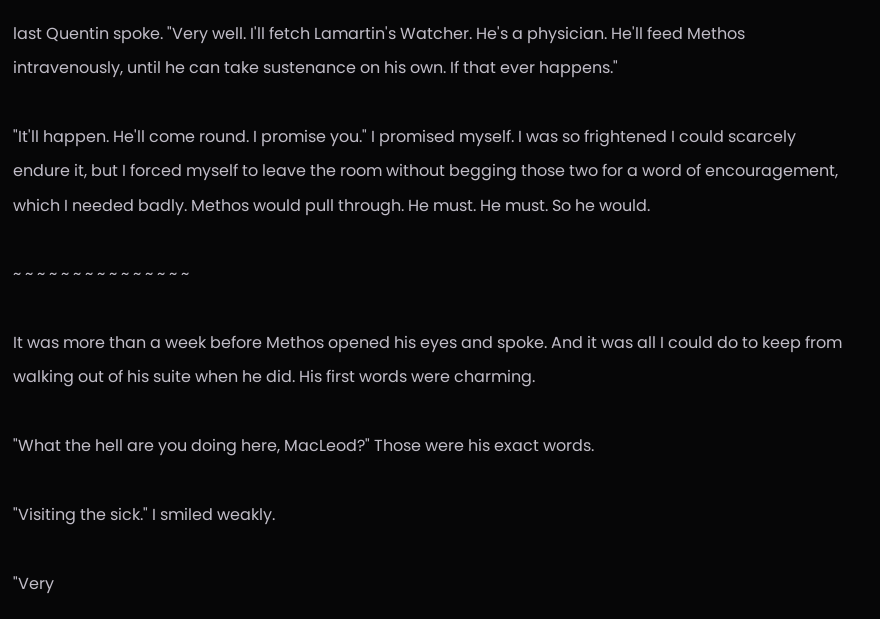last Quentin spoke. "Very well. I'll fetch Lamartin's Watcher. He's a physician. He'll feed Methos intravenously, until he can take sustenance on his own. If that ever happens."

"It'll happen. He'll come round. I promise you." I promised myself. I was so frightened I could scarcely endure it, but I forced myself to leave the room without begging those two for a word of encouragement, which I needed badly. Methos would pull through. He must. He must. So he would.

~ ~ ~ ~ ~ ~ ~ ~ ~ ~ ~ ~ ~ ~ ~

It was more than a week before Methos opened his eyes and spoke. And it was all I could do to keep from walking out of his suite when he did. His first words were charming.

"What the hell are you doing here, MacLeod?" Those were his exact words.

"Visiting the sick." I smiled weakly.

"Very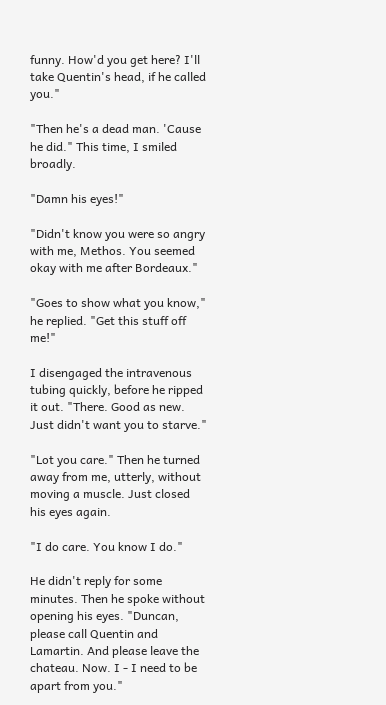funny. How'd you get here? I'll take Quentin's head, if he called you."

"Then he's a dead man. 'Cause he did." This time, I smiled broadly.

"Damn his eyes!"

"Didn't know you were so angry with me, Methos. You seemed okay with me after Bordeaux."

"Goes to show what you know," he replied. "Get this stuff off me!"

I disengaged the intravenous tubing quickly, before he ripped it out. "There. Good as new. Just didn't want you to starve."

"Lot you care." Then he turned away from me, utterly, without moving a muscle. Just closed his eyes again.

"I do care. You know I do."

He didn't reply for some minutes. Then he spoke without opening his eyes. "Duncan, please call Quentin and Lamartin. And please leave the chateau. Now. I - I need to be apart from you."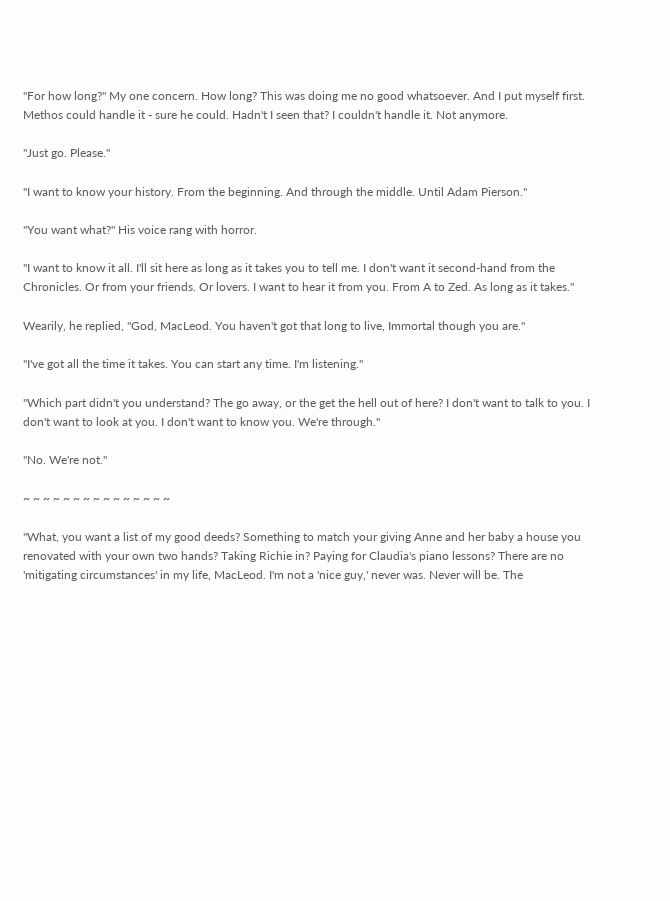"For how long?" My one concern. How long? This was doing me no good whatsoever. And I put myself first. Methos could handle it - sure he could. Hadn't I seen that? I couldn't handle it. Not anymore.

"Just go. Please."

"I want to know your history. From the beginning. And through the middle. Until Adam Pierson."

"You want what?" His voice rang with horror.

"I want to know it all. I'll sit here as long as it takes you to tell me. I don't want it second-hand from the Chronicles. Or from your friends. Or lovers. I want to hear it from you. From A to Zed. As long as it takes."

Wearily, he replied, "God, MacLeod. You haven't got that long to live, Immortal though you are."

"I've got all the time it takes. You can start any time. I'm listening."

"Which part didn't you understand? The go away, or the get the hell out of here? I don't want to talk to you. I don't want to look at you. I don't want to know you. We're through."

"No. We're not."

~ ~ ~ ~ ~ ~ ~ ~ ~ ~ ~ ~ ~ ~ ~

"What, you want a list of my good deeds? Something to match your giving Anne and her baby a house you renovated with your own two hands? Taking Richie in? Paying for Claudia's piano lessons? There are no 'mitigating circumstances' in my life, MacLeod. I'm not a 'nice guy,' never was. Never will be. The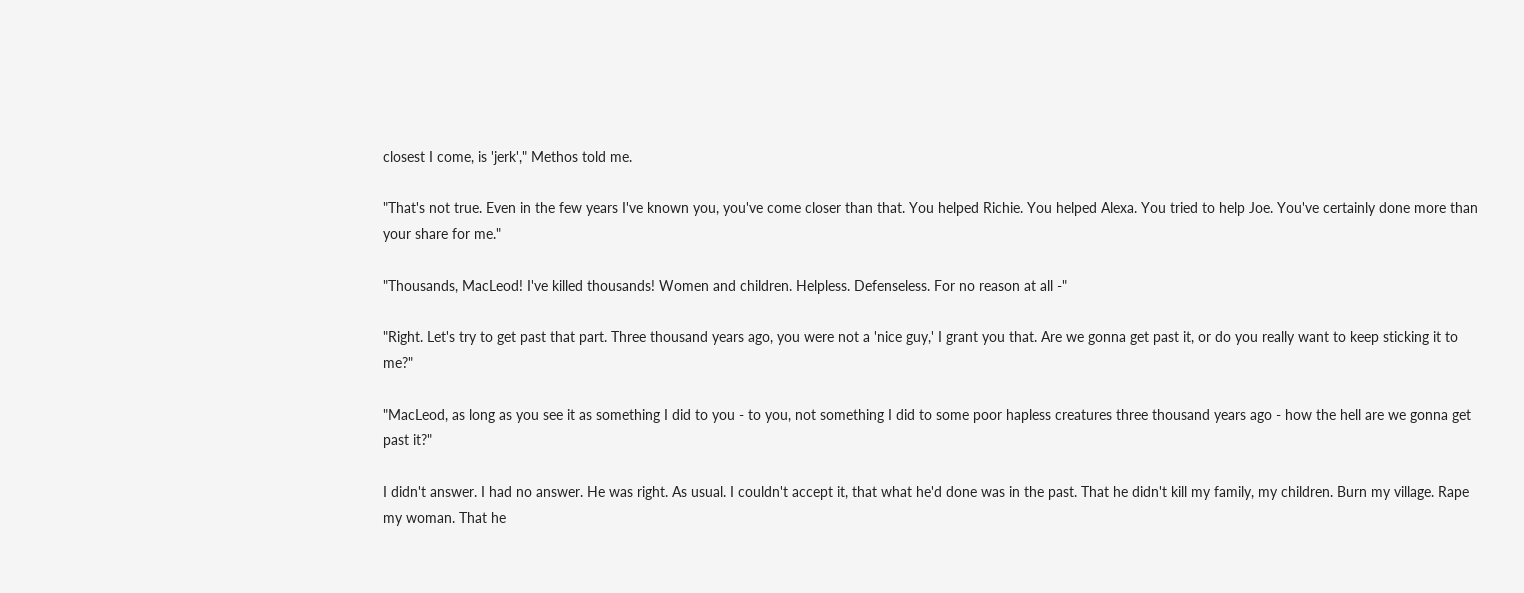closest I come, is 'jerk'," Methos told me.

"That's not true. Even in the few years I've known you, you've come closer than that. You helped Richie. You helped Alexa. You tried to help Joe. You've certainly done more than your share for me."

"Thousands, MacLeod! I've killed thousands! Women and children. Helpless. Defenseless. For no reason at all -"

"Right. Let's try to get past that part. Three thousand years ago, you were not a 'nice guy,' I grant you that. Are we gonna get past it, or do you really want to keep sticking it to me?"

"MacLeod, as long as you see it as something I did to you - to you, not something I did to some poor hapless creatures three thousand years ago - how the hell are we gonna get past it?"

I didn't answer. I had no answer. He was right. As usual. I couldn't accept it, that what he'd done was in the past. That he didn't kill my family, my children. Burn my village. Rape my woman. That he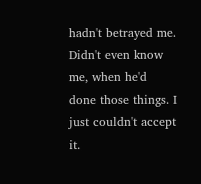hadn't betrayed me. Didn't even know me, when he'd done those things. I just couldn't accept it.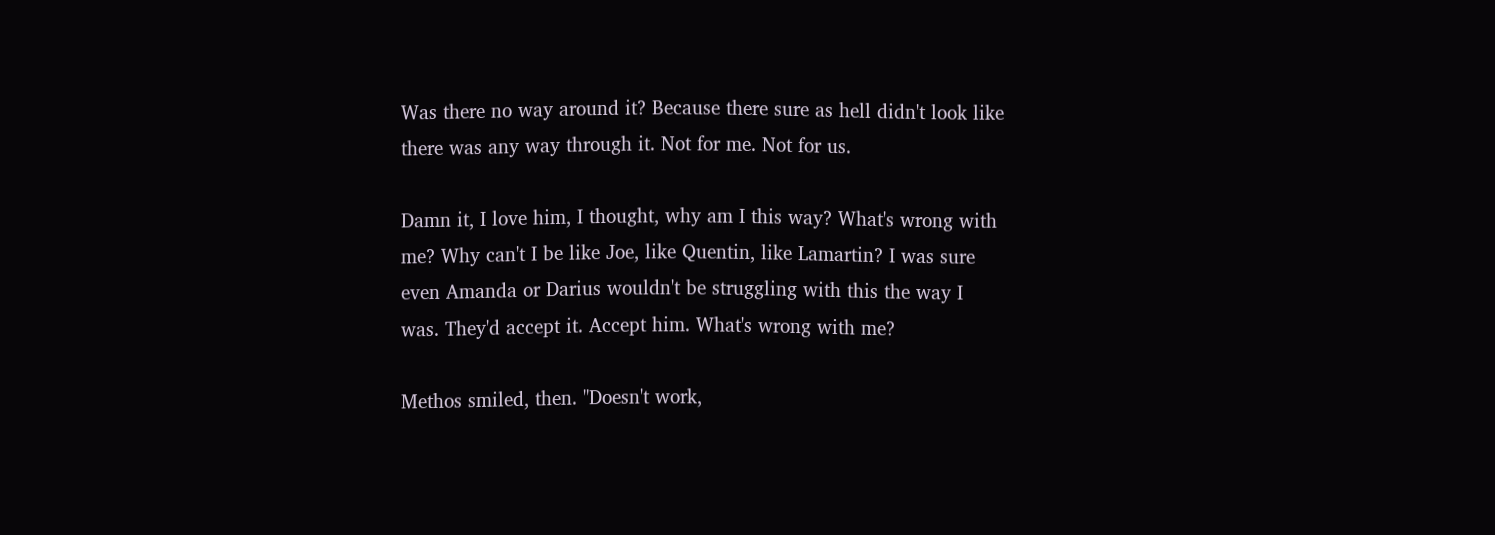Was there no way around it? Because there sure as hell didn't look like there was any way through it. Not for me. Not for us.

Damn it, I love him, I thought, why am I this way? What's wrong with me? Why can't I be like Joe, like Quentin, like Lamartin? I was sure even Amanda or Darius wouldn't be struggling with this the way I was. They'd accept it. Accept him. What's wrong with me?

Methos smiled, then. "Doesn't work,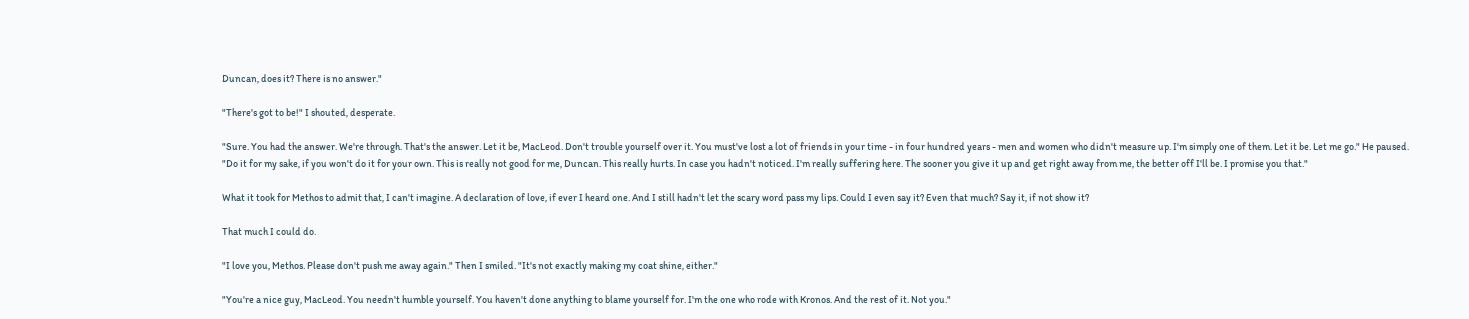Duncan, does it? There is no answer."

"There's got to be!" I shouted, desperate.

"Sure. You had the answer. We're through. That's the answer. Let it be, MacLeod. Don't trouble yourself over it. You must've lost a lot of friends in your time - in four hundred years - men and women who didn't measure up. I'm simply one of them. Let it be. Let me go." He paused. "Do it for my sake, if you won't do it for your own. This is really not good for me, Duncan. This really hurts. In case you hadn't noticed. I'm really suffering here. The sooner you give it up and get right away from me, the better off I'll be. I promise you that."

What it took for Methos to admit that, I can't imagine. A declaration of love, if ever I heard one. And I still hadn't let the scary word pass my lips. Could I even say it? Even that much? Say it, if not show it?

That much I could do.

"I love you, Methos. Please don't push me away again." Then I smiled. "It's not exactly making my coat shine, either."

"You're a nice guy, MacLeod. You needn't humble yourself. You haven't done anything to blame yourself for. I'm the one who rode with Kronos. And the rest of it. Not you."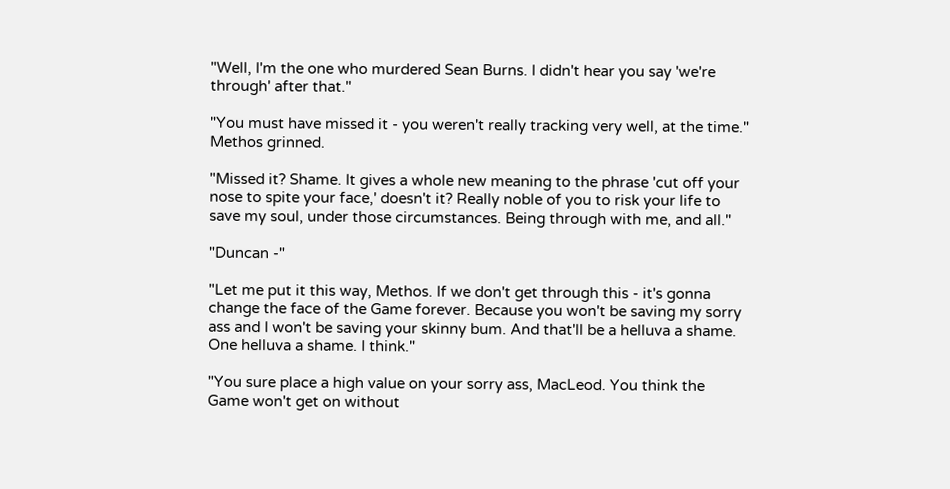"Well, I'm the one who murdered Sean Burns. I didn't hear you say 'we're through' after that."

"You must have missed it - you weren't really tracking very well, at the time." Methos grinned.

"Missed it? Shame. It gives a whole new meaning to the phrase 'cut off your nose to spite your face,' doesn't it? Really noble of you to risk your life to save my soul, under those circumstances. Being through with me, and all."

"Duncan -"

"Let me put it this way, Methos. If we don't get through this - it's gonna change the face of the Game forever. Because you won't be saving my sorry ass and I won't be saving your skinny bum. And that'll be a helluva a shame. One helluva a shame. I think."

"You sure place a high value on your sorry ass, MacLeod. You think the Game won't get on without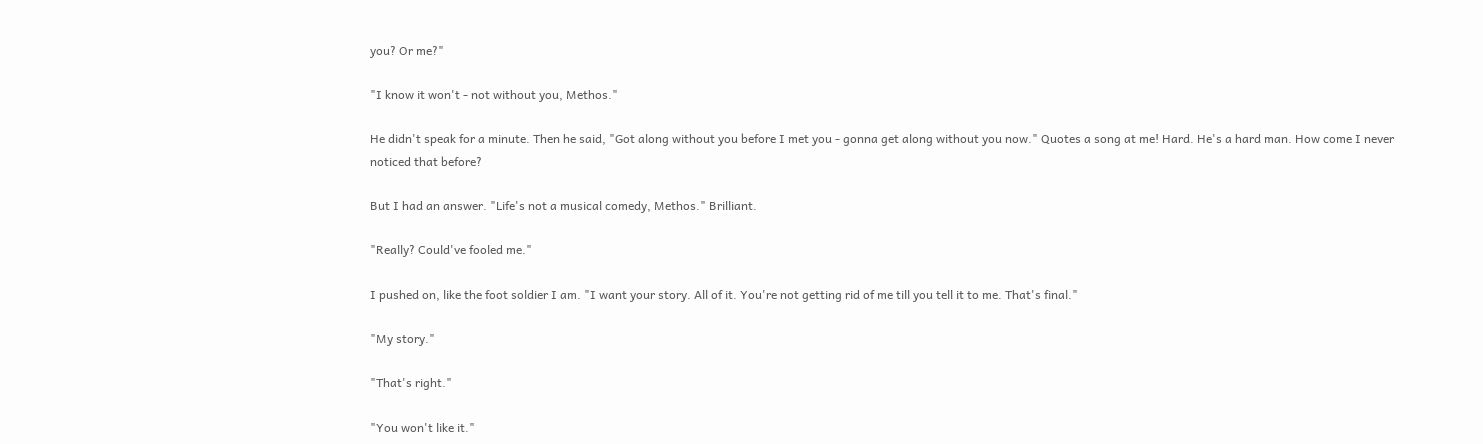you? Or me?"

"I know it won't - not without you, Methos."

He didn't speak for a minute. Then he said, "Got along without you before I met you - gonna get along without you now." Quotes a song at me! Hard. He's a hard man. How come I never noticed that before?

But I had an answer. "Life's not a musical comedy, Methos." Brilliant.

"Really? Could've fooled me."

I pushed on, like the foot soldier I am. "I want your story. All of it. You're not getting rid of me till you tell it to me. That's final."

"My story."

"That's right."

"You won't like it."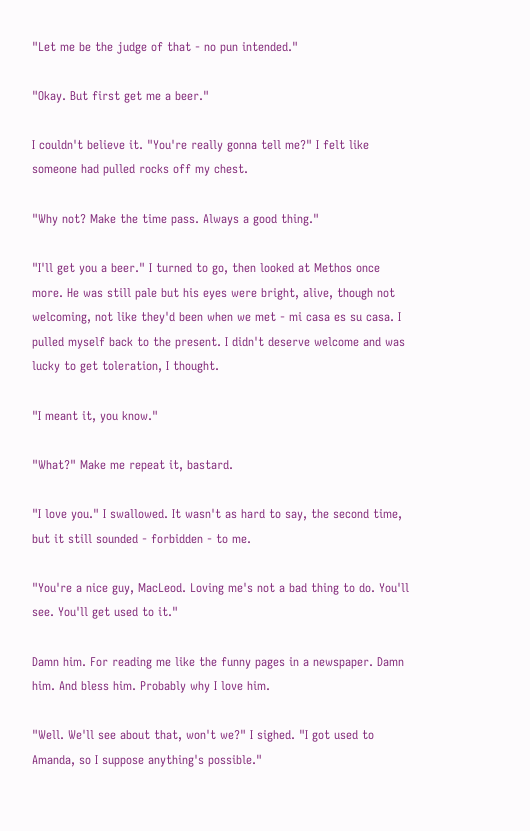"Let me be the judge of that - no pun intended."

"Okay. But first get me a beer."

I couldn't believe it. "You're really gonna tell me?" I felt like someone had pulled rocks off my chest.

"Why not? Make the time pass. Always a good thing."

"I'll get you a beer." I turned to go, then looked at Methos once more. He was still pale but his eyes were bright, alive, though not welcoming, not like they'd been when we met - mi casa es su casa. I pulled myself back to the present. I didn't deserve welcome and was lucky to get toleration, I thought.

"I meant it, you know."

"What?" Make me repeat it, bastard.

"I love you." I swallowed. It wasn't as hard to say, the second time, but it still sounded - forbidden - to me.

"You're a nice guy, MacLeod. Loving me's not a bad thing to do. You'll see. You'll get used to it."

Damn him. For reading me like the funny pages in a newspaper. Damn him. And bless him. Probably why I love him.

"Well. We'll see about that, won't we?" I sighed. "I got used to Amanda, so I suppose anything's possible."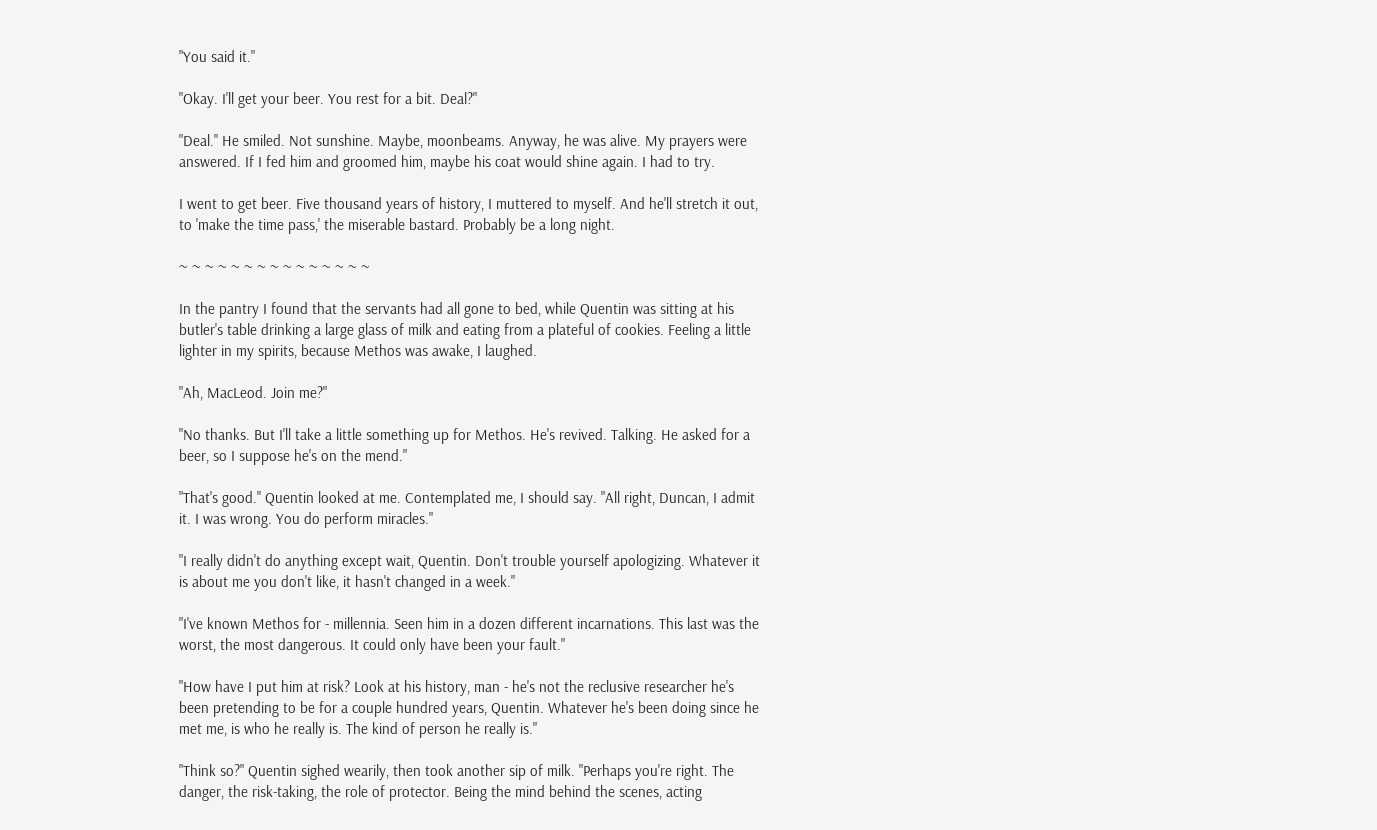"You said it."

"Okay. I'll get your beer. You rest for a bit. Deal?"

"Deal." He smiled. Not sunshine. Maybe, moonbeams. Anyway, he was alive. My prayers were answered. If I fed him and groomed him, maybe his coat would shine again. I had to try.

I went to get beer. Five thousand years of history, I muttered to myself. And he'll stretch it out, to 'make the time pass,' the miserable bastard. Probably be a long night.

~ ~ ~ ~ ~ ~ ~ ~ ~ ~ ~ ~ ~ ~ ~

In the pantry I found that the servants had all gone to bed, while Quentin was sitting at his butler's table drinking a large glass of milk and eating from a plateful of cookies. Feeling a little lighter in my spirits, because Methos was awake, I laughed.

"Ah, MacLeod. Join me?"

"No thanks. But I'll take a little something up for Methos. He's revived. Talking. He asked for a beer, so I suppose he's on the mend."

"That's good." Quentin looked at me. Contemplated me, I should say. "All right, Duncan, I admit it. I was wrong. You do perform miracles."

"I really didn't do anything except wait, Quentin. Don't trouble yourself apologizing. Whatever it is about me you don't like, it hasn't changed in a week."

"I've known Methos for - millennia. Seen him in a dozen different incarnations. This last was the worst, the most dangerous. It could only have been your fault."

"How have I put him at risk? Look at his history, man - he's not the reclusive researcher he's been pretending to be for a couple hundred years, Quentin. Whatever he's been doing since he met me, is who he really is. The kind of person he really is."

"Think so?" Quentin sighed wearily, then took another sip of milk. "Perhaps you're right. The danger, the risk-taking, the role of protector. Being the mind behind the scenes, acting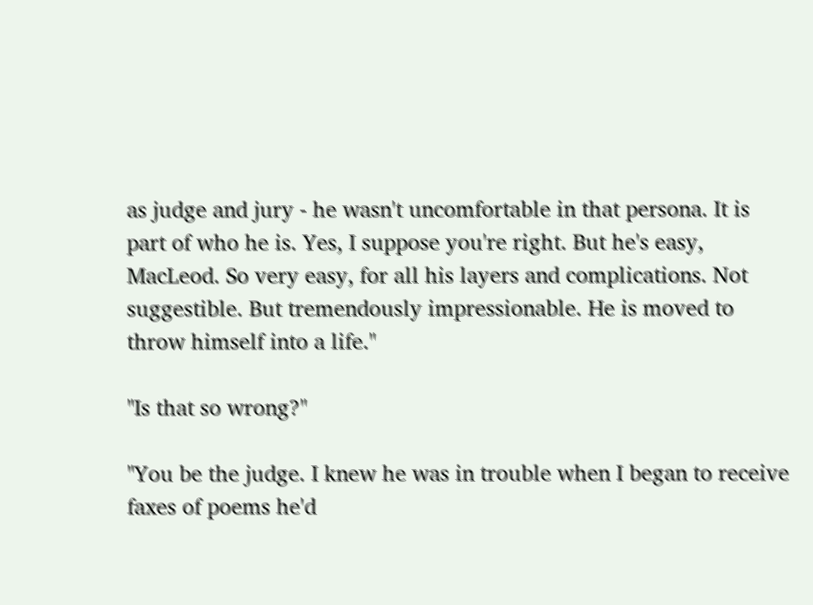as judge and jury - he wasn't uncomfortable in that persona. It is part of who he is. Yes, I suppose you're right. But he's easy, MacLeod. So very easy, for all his layers and complications. Not suggestible. But tremendously impressionable. He is moved to throw himself into a life."

"Is that so wrong?"

"You be the judge. I knew he was in trouble when I began to receive faxes of poems he'd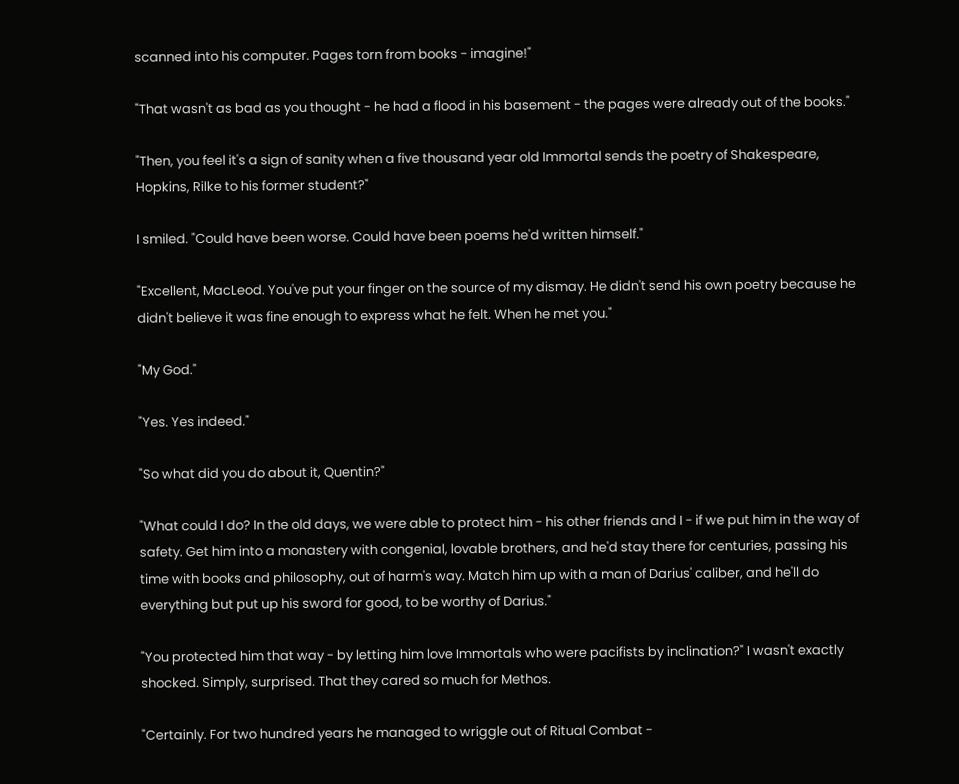scanned into his computer. Pages torn from books - imagine!"

"That wasn't as bad as you thought - he had a flood in his basement - the pages were already out of the books."

"Then, you feel it's a sign of sanity when a five thousand year old Immortal sends the poetry of Shakespeare, Hopkins, Rilke to his former student?"

I smiled. "Could have been worse. Could have been poems he'd written himself."

"Excellent, MacLeod. You've put your finger on the source of my dismay. He didn't send his own poetry because he didn't believe it was fine enough to express what he felt. When he met you."

"My God."

"Yes. Yes indeed."

"So what did you do about it, Quentin?"

"What could I do? In the old days, we were able to protect him - his other friends and I - if we put him in the way of safety. Get him into a monastery with congenial, lovable brothers, and he'd stay there for centuries, passing his time with books and philosophy, out of harm's way. Match him up with a man of Darius' caliber, and he'll do everything but put up his sword for good, to be worthy of Darius."

"You protected him that way - by letting him love Immortals who were pacifists by inclination?" I wasn't exactly shocked. Simply, surprised. That they cared so much for Methos.

"Certainly. For two hundred years he managed to wriggle out of Ritual Combat -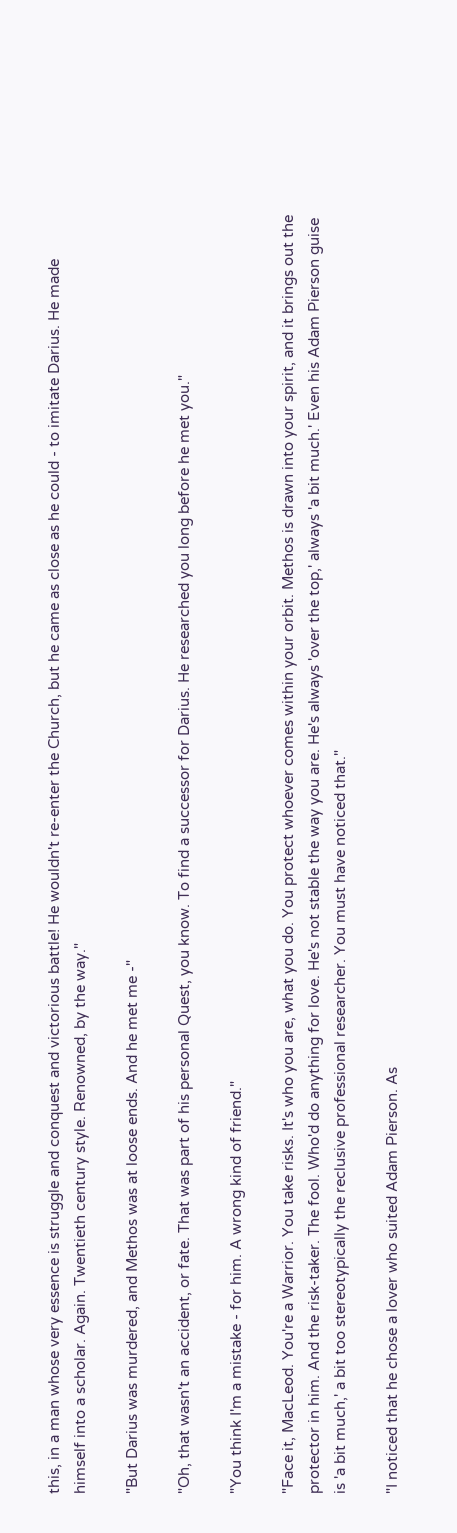this, in a man whose very essence is struggle and conquest and victorious battle! He wouldn't re-enter the Church, but he came as close as he could - to imitate Darius. He made himself into a scholar. Again. Twentieth century style. Renowned, by the way."

"But Darius was murdered, and Methos was at loose ends. And he met me -"

"Oh, that wasn't an accident, or fate. That was part of his personal Quest, you know. To find a successor for Darius. He researched you long before he met you."

"You think I'm a mistake - for him. A wrong kind of friend."

"Face it, MacLeod. You're a Warrior. You take risks. It's who you are, what you do. You protect whoever comes within your orbit. Methos is drawn into your spirit, and it brings out the protector in him. And the risk-taker. The fool. Who'd do anything for love. He's not stable the way you are. He's always 'over the top,' always 'a bit much.' Even his Adam Pierson guise is 'a bit much,' a bit too stereotypically the reclusive professional researcher. You must have noticed that."

"I noticed that he chose a lover who suited Adam Pierson. As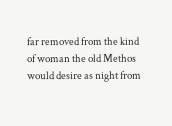far removed from the kind of woman the old Methos would desire as night from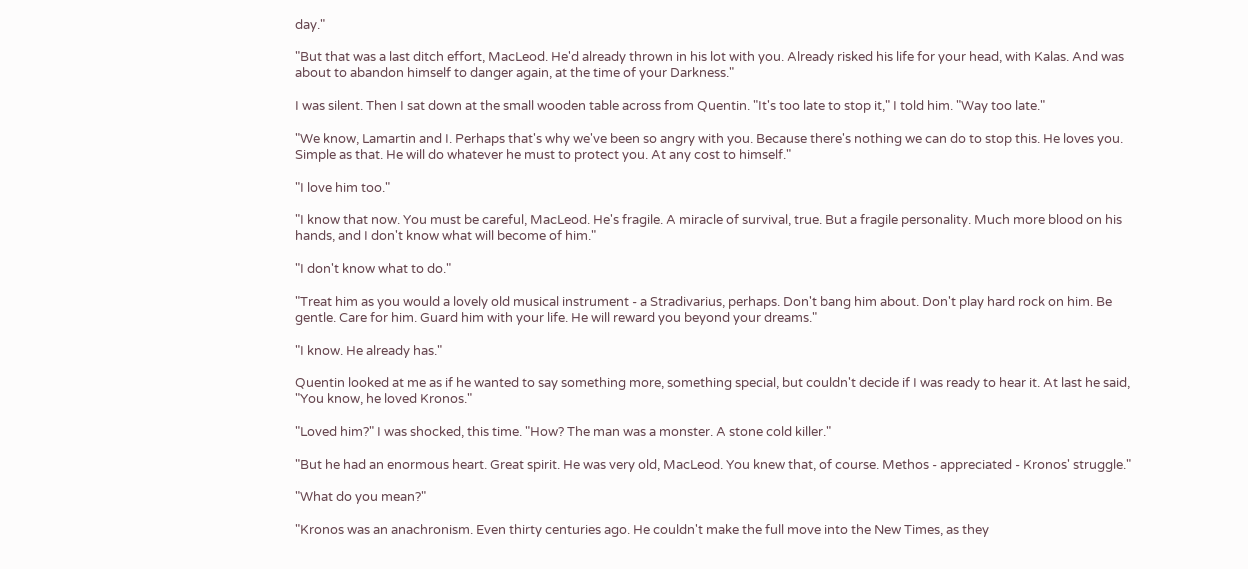day."

"But that was a last ditch effort, MacLeod. He'd already thrown in his lot with you. Already risked his life for your head, with Kalas. And was about to abandon himself to danger again, at the time of your Darkness."

I was silent. Then I sat down at the small wooden table across from Quentin. "It's too late to stop it," I told him. "Way too late."

"We know, Lamartin and I. Perhaps that's why we've been so angry with you. Because there's nothing we can do to stop this. He loves you. Simple as that. He will do whatever he must to protect you. At any cost to himself."

"I love him too."

"I know that now. You must be careful, MacLeod. He's fragile. A miracle of survival, true. But a fragile personality. Much more blood on his hands, and I don't know what will become of him."

"I don't know what to do."

"Treat him as you would a lovely old musical instrument - a Stradivarius, perhaps. Don't bang him about. Don't play hard rock on him. Be gentle. Care for him. Guard him with your life. He will reward you beyond your dreams."

"I know. He already has."

Quentin looked at me as if he wanted to say something more, something special, but couldn't decide if I was ready to hear it. At last he said, "You know, he loved Kronos."

"Loved him?" I was shocked, this time. "How? The man was a monster. A stone cold killer."

"But he had an enormous heart. Great spirit. He was very old, MacLeod. You knew that, of course. Methos - appreciated - Kronos' struggle."

"What do you mean?"

"Kronos was an anachronism. Even thirty centuries ago. He couldn't make the full move into the New Times, as they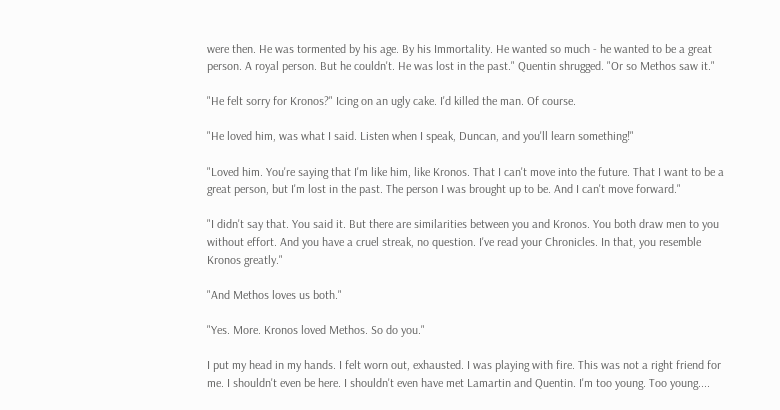were then. He was tormented by his age. By his Immortality. He wanted so much - he wanted to be a great person. A royal person. But he couldn't. He was lost in the past." Quentin shrugged. "Or so Methos saw it."

"He felt sorry for Kronos?" Icing on an ugly cake. I'd killed the man. Of course.

"He loved him, was what I said. Listen when I speak, Duncan, and you'll learn something!"

"Loved him. You're saying that I'm like him, like Kronos. That I can't move into the future. That I want to be a great person, but I'm lost in the past. The person I was brought up to be. And I can't move forward."

"I didn't say that. You said it. But there are similarities between you and Kronos. You both draw men to you without effort. And you have a cruel streak, no question. I've read your Chronicles. In that, you resemble Kronos greatly."

"And Methos loves us both."

"Yes. More. Kronos loved Methos. So do you."

I put my head in my hands. I felt worn out, exhausted. I was playing with fire. This was not a right friend for me. I shouldn't even be here. I shouldn't even have met Lamartin and Quentin. I'm too young. Too young....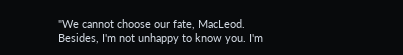"We cannot choose our fate, MacLeod. Besides, I'm not unhappy to know you. I'm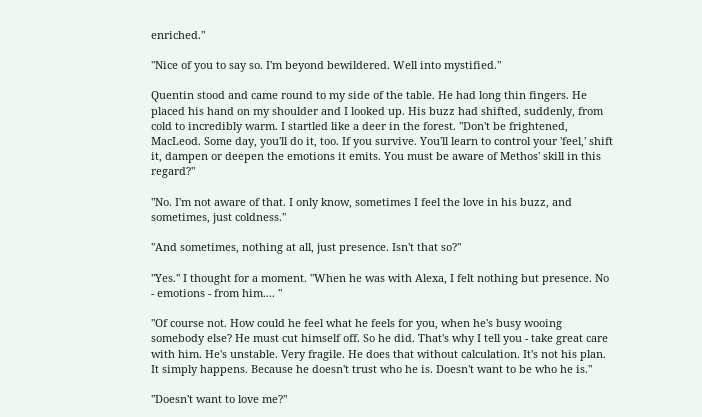enriched."

"Nice of you to say so. I'm beyond bewildered. Well into mystified."

Quentin stood and came round to my side of the table. He had long thin fingers. He placed his hand on my shoulder and I looked up. His buzz had shifted, suddenly, from cold to incredibly warm. I startled like a deer in the forest. "Don't be frightened, MacLeod. Some day, you'll do it, too. If you survive. You'll learn to control your 'feel,' shift it, dampen or deepen the emotions it emits. You must be aware of Methos' skill in this regard?"

"No. I'm not aware of that. I only know, sometimes I feel the love in his buzz, and sometimes, just coldness."

"And sometimes, nothing at all, just presence. Isn't that so?"

"Yes." I thought for a moment. "When he was with Alexa, I felt nothing but presence. No - emotions - from him.... "

"Of course not. How could he feel what he feels for you, when he's busy wooing somebody else? He must cut himself off. So he did. That's why I tell you - take great care with him. He's unstable. Very fragile. He does that without calculation. It's not his plan. It simply happens. Because he doesn't trust who he is. Doesn't want to be who he is."

"Doesn't want to love me?"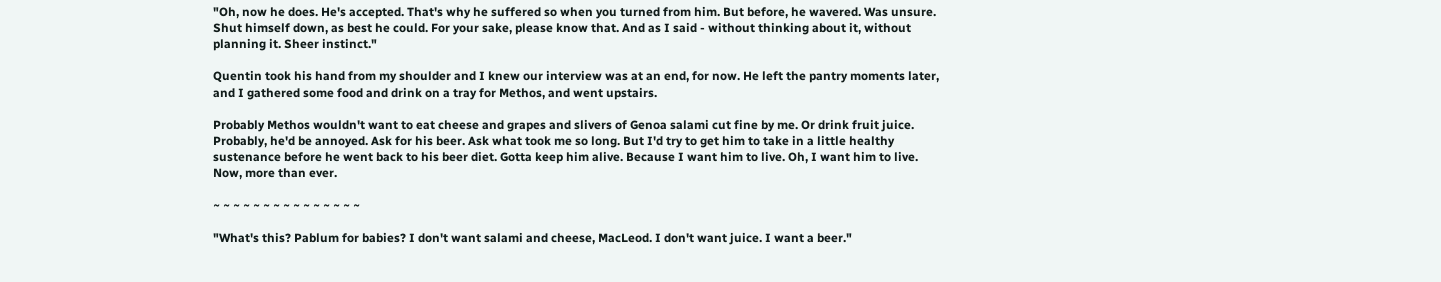"Oh, now he does. He's accepted. That's why he suffered so when you turned from him. But before, he wavered. Was unsure. Shut himself down, as best he could. For your sake, please know that. And as I said - without thinking about it, without planning it. Sheer instinct."

Quentin took his hand from my shoulder and I knew our interview was at an end, for now. He left the pantry moments later, and I gathered some food and drink on a tray for Methos, and went upstairs.

Probably Methos wouldn't want to eat cheese and grapes and slivers of Genoa salami cut fine by me. Or drink fruit juice. Probably, he'd be annoyed. Ask for his beer. Ask what took me so long. But I'd try to get him to take in a little healthy sustenance before he went back to his beer diet. Gotta keep him alive. Because I want him to live. Oh, I want him to live. Now, more than ever.

~ ~ ~ ~ ~ ~ ~ ~ ~ ~ ~ ~ ~ ~ ~

"What's this? Pablum for babies? I don't want salami and cheese, MacLeod. I don't want juice. I want a beer."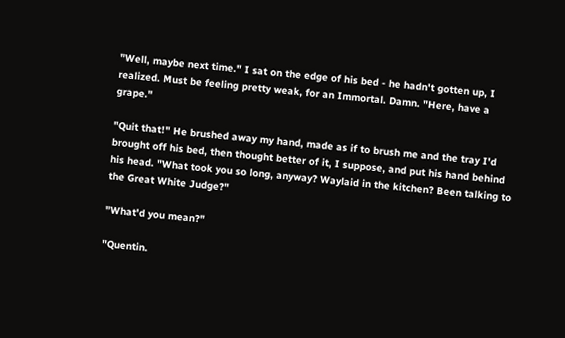"Well, maybe next time." I sat on the edge of his bed - he hadn't gotten up, I realized. Must be feeling pretty weak, for an Immortal. Damn. "Here, have a grape."

"Quit that!" He brushed away my hand, made as if to brush me and the tray I'd brought off his bed, then thought better of it, I suppose, and put his hand behind his head. "What took you so long, anyway? Waylaid in the kitchen? Been talking to the Great White Judge?"

"What'd you mean?"

"Quentin.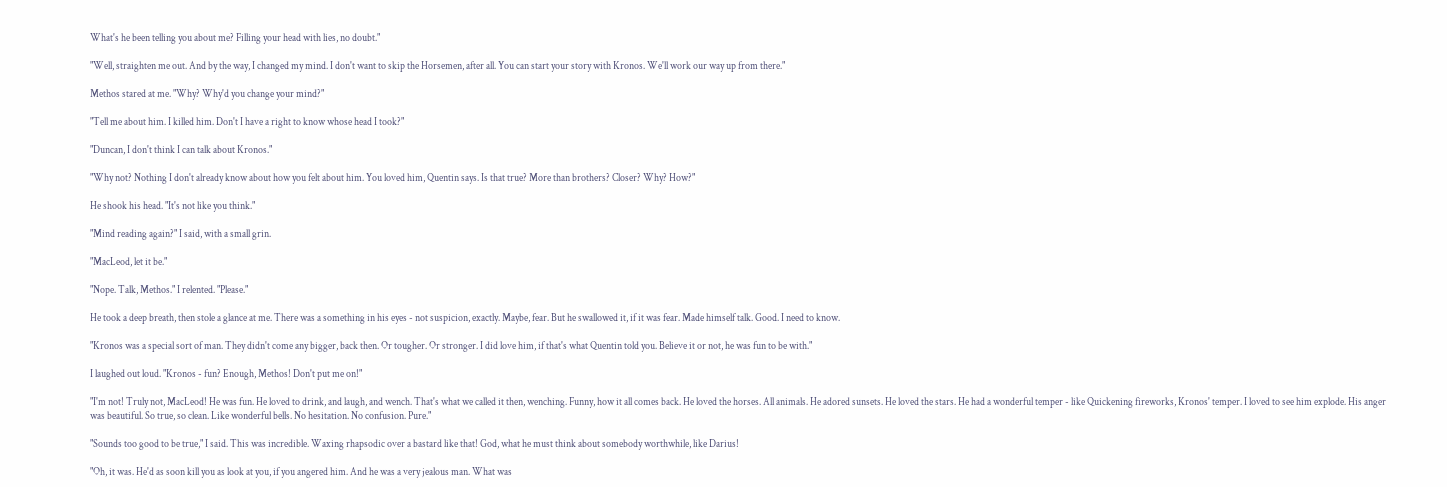What's he been telling you about me? Filling your head with lies, no doubt."

"Well, straighten me out. And by the way, I changed my mind. I don't want to skip the Horsemen, after all. You can start your story with Kronos. We'll work our way up from there."

Methos stared at me. "Why? Why'd you change your mind?"

"Tell me about him. I killed him. Don't I have a right to know whose head I took?"

"Duncan, I don't think I can talk about Kronos."

"Why not? Nothing I don't already know about how you felt about him. You loved him, Quentin says. Is that true? More than brothers? Closer? Why? How?"

He shook his head. "It's not like you think."

"Mind reading again?" I said, with a small grin.

"MacLeod, let it be."

"Nope. Talk, Methos." I relented. "Please."

He took a deep breath, then stole a glance at me. There was a something in his eyes - not suspicion, exactly. Maybe, fear. But he swallowed it, if it was fear. Made himself talk. Good. I need to know.

"Kronos was a special sort of man. They didn't come any bigger, back then. Or tougher. Or stronger. I did love him, if that's what Quentin told you. Believe it or not, he was fun to be with."

I laughed out loud. "Kronos - fun? Enough, Methos! Don't put me on!"

"I'm not! Truly not, MacLeod! He was fun. He loved to drink, and laugh, and wench. That's what we called it then, wenching. Funny, how it all comes back. He loved the horses. All animals. He adored sunsets. He loved the stars. He had a wonderful temper - like Quickening fireworks, Kronos' temper. I loved to see him explode. His anger was beautiful. So true, so clean. Like wonderful bells. No hesitation. No confusion. Pure."

"Sounds too good to be true," I said. This was incredible. Waxing rhapsodic over a bastard like that! God, what he must think about somebody worthwhile, like Darius!

"Oh, it was. He'd as soon kill you as look at you, if you angered him. And he was a very jealous man. What was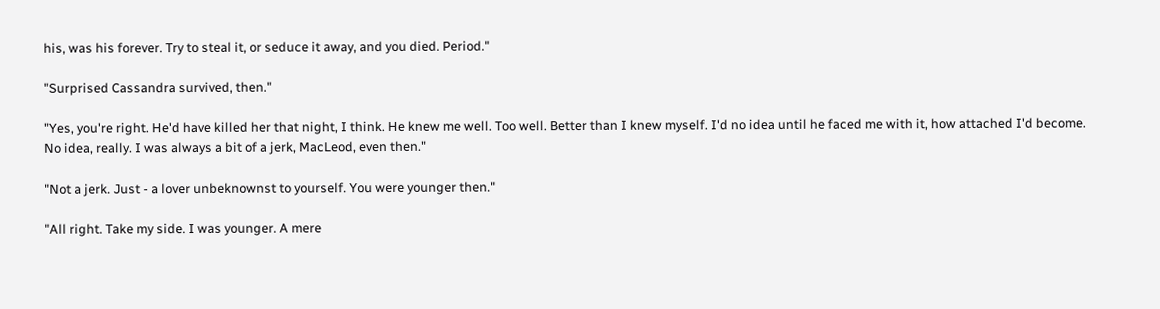his, was his forever. Try to steal it, or seduce it away, and you died. Period."

"Surprised Cassandra survived, then."

"Yes, you're right. He'd have killed her that night, I think. He knew me well. Too well. Better than I knew myself. I'd no idea until he faced me with it, how attached I'd become. No idea, really. I was always a bit of a jerk, MacLeod, even then."

"Not a jerk. Just - a lover unbeknownst to yourself. You were younger then."

"All right. Take my side. I was younger. A mere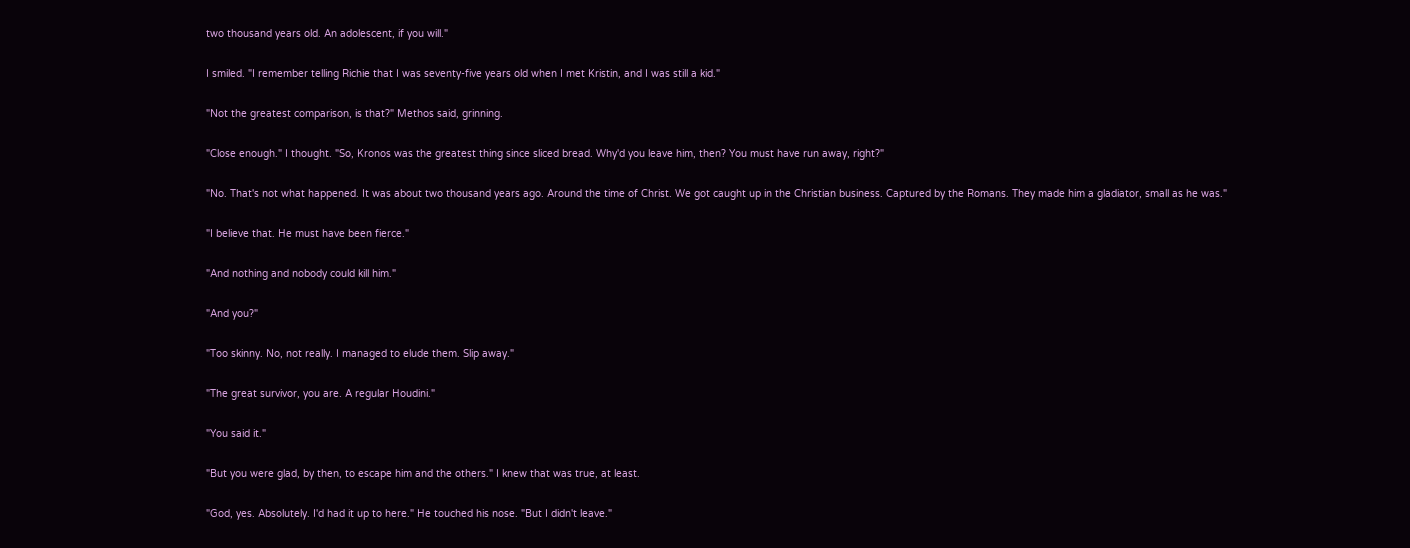two thousand years old. An adolescent, if you will."

I smiled. "I remember telling Richie that I was seventy-five years old when I met Kristin, and I was still a kid."

"Not the greatest comparison, is that?" Methos said, grinning.

"Close enough." I thought. "So, Kronos was the greatest thing since sliced bread. Why'd you leave him, then? You must have run away, right?"

"No. That's not what happened. It was about two thousand years ago. Around the time of Christ. We got caught up in the Christian business. Captured by the Romans. They made him a gladiator, small as he was."

"I believe that. He must have been fierce."

"And nothing and nobody could kill him."

"And you?"

"Too skinny. No, not really. I managed to elude them. Slip away."

"The great survivor, you are. A regular Houdini."

"You said it."

"But you were glad, by then, to escape him and the others." I knew that was true, at least.

"God, yes. Absolutely. I'd had it up to here." He touched his nose. "But I didn't leave."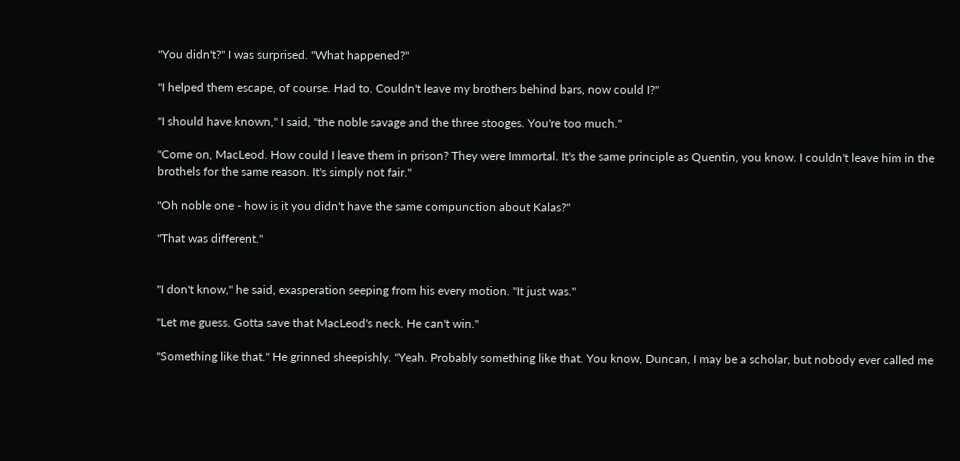"You didn't?" I was surprised. "What happened?"

"I helped them escape, of course. Had to. Couldn't leave my brothers behind bars, now could I?"

"I should have known," I said, "the noble savage and the three stooges. You're too much."

"Come on, MacLeod. How could I leave them in prison? They were Immortal. It's the same principle as Quentin, you know. I couldn't leave him in the brothels for the same reason. It's simply not fair."

"Oh noble one - how is it you didn't have the same compunction about Kalas?"

"That was different."


"I don't know," he said, exasperation seeping from his every motion. "It just was."

"Let me guess. Gotta save that MacLeod's neck. He can't win."

"Something like that." He grinned sheepishly. "Yeah. Probably something like that. You know, Duncan, I may be a scholar, but nobody ever called me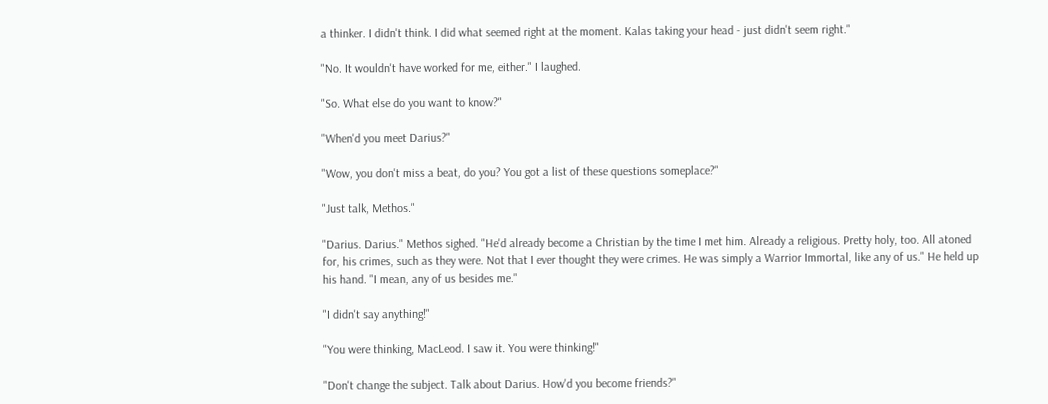a thinker. I didn't think. I did what seemed right at the moment. Kalas taking your head - just didn't seem right."

"No. It wouldn't have worked for me, either." I laughed.

"So. What else do you want to know?"

"When'd you meet Darius?"

"Wow, you don't miss a beat, do you? You got a list of these questions someplace?"

"Just talk, Methos."

"Darius. Darius." Methos sighed. "He'd already become a Christian by the time I met him. Already a religious. Pretty holy, too. All atoned for, his crimes, such as they were. Not that I ever thought they were crimes. He was simply a Warrior Immortal, like any of us." He held up his hand. "I mean, any of us besides me."

"I didn't say anything!"

"You were thinking, MacLeod. I saw it. You were thinking!"

"Don't change the subject. Talk about Darius. How'd you become friends?"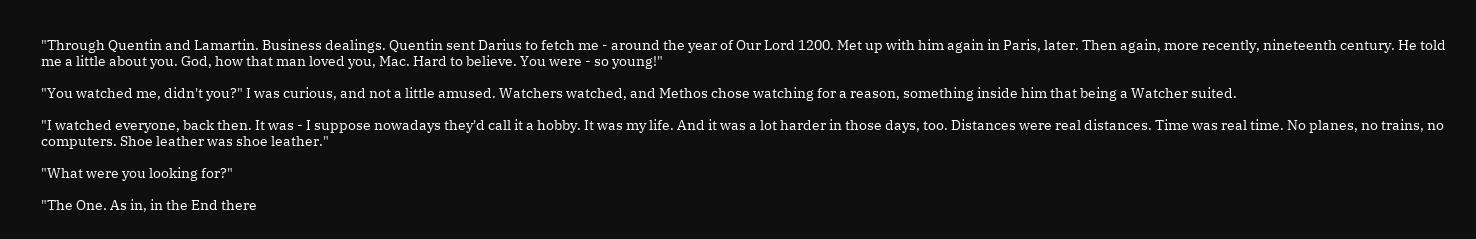"Through Quentin and Lamartin. Business dealings. Quentin sent Darius to fetch me - around the year of Our Lord 1200. Met up with him again in Paris, later. Then again, more recently, nineteenth century. He told me a little about you. God, how that man loved you, Mac. Hard to believe. You were - so young!"

"You watched me, didn't you?" I was curious, and not a little amused. Watchers watched, and Methos chose watching for a reason, something inside him that being a Watcher suited.

"I watched everyone, back then. It was - I suppose nowadays they'd call it a hobby. It was my life. And it was a lot harder in those days, too. Distances were real distances. Time was real time. No planes, no trains, no computers. Shoe leather was shoe leather."

"What were you looking for?"

"The One. As in, in the End there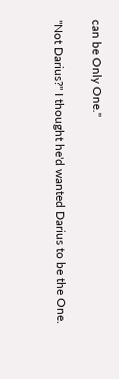can be Only One."

"Not Darius?" I thought he'd wanted Darius to be the One.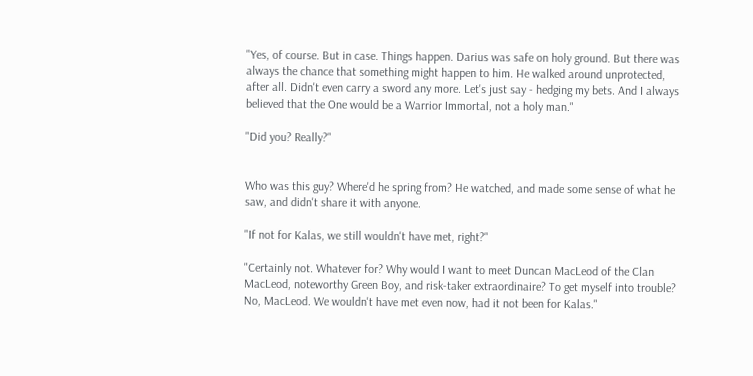"Yes, of course. But in case. Things happen. Darius was safe on holy ground. But there was always the chance that something might happen to him. He walked around unprotected, after all. Didn't even carry a sword any more. Let's just say - hedging my bets. And I always believed that the One would be a Warrior Immortal, not a holy man."

"Did you? Really?"


Who was this guy? Where'd he spring from? He watched, and made some sense of what he saw, and didn't share it with anyone.

"If not for Kalas, we still wouldn't have met, right?"

"Certainly not. Whatever for? Why would I want to meet Duncan MacLeod of the Clan MacLeod, noteworthy Green Boy, and risk-taker extraordinaire? To get myself into trouble? No, MacLeod. We wouldn't have met even now, had it not been for Kalas."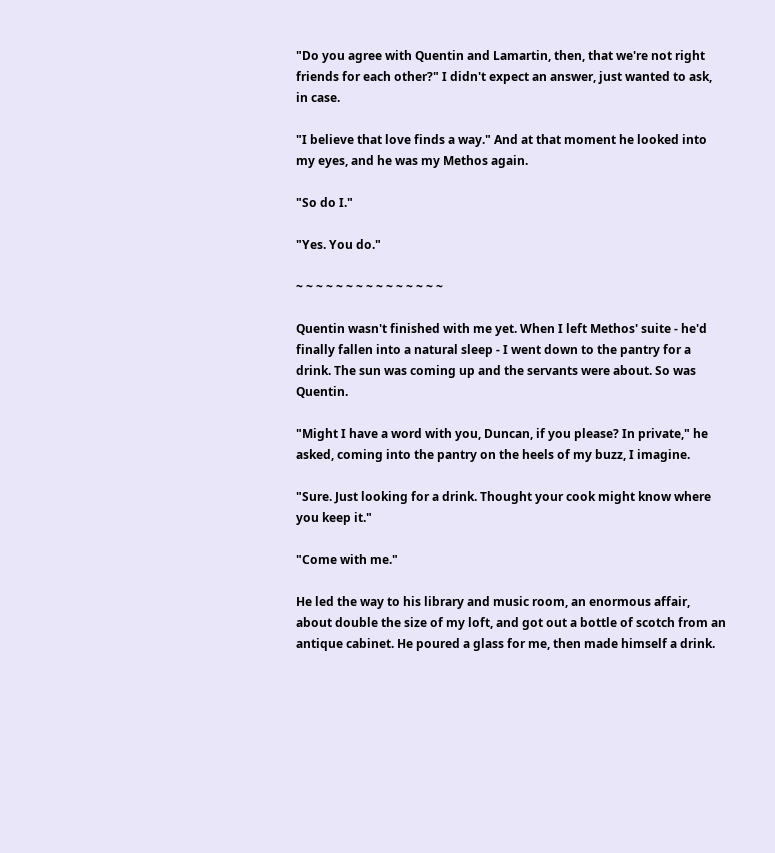"Do you agree with Quentin and Lamartin, then, that we're not right friends for each other?" I didn't expect an answer, just wanted to ask, in case.

"I believe that love finds a way." And at that moment he looked into my eyes, and he was my Methos again.

"So do I."

"Yes. You do."

~ ~ ~ ~ ~ ~ ~ ~ ~ ~ ~ ~ ~ ~ ~

Quentin wasn't finished with me yet. When I left Methos' suite - he'd finally fallen into a natural sleep - I went down to the pantry for a drink. The sun was coming up and the servants were about. So was Quentin.

"Might I have a word with you, Duncan, if you please? In private," he asked, coming into the pantry on the heels of my buzz, I imagine.

"Sure. Just looking for a drink. Thought your cook might know where you keep it."

"Come with me."

He led the way to his library and music room, an enormous affair, about double the size of my loft, and got out a bottle of scotch from an antique cabinet. He poured a glass for me, then made himself a drink.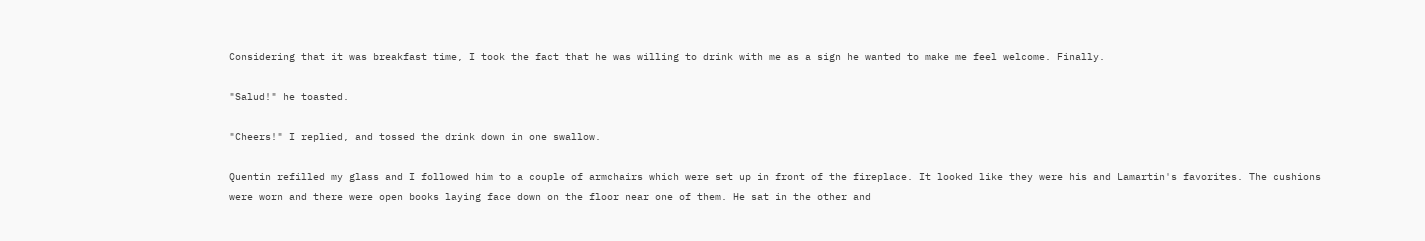Considering that it was breakfast time, I took the fact that he was willing to drink with me as a sign he wanted to make me feel welcome. Finally.

"Salud!" he toasted.

"Cheers!" I replied, and tossed the drink down in one swallow.

Quentin refilled my glass and I followed him to a couple of armchairs which were set up in front of the fireplace. It looked like they were his and Lamartin's favorites. The cushions were worn and there were open books laying face down on the floor near one of them. He sat in the other and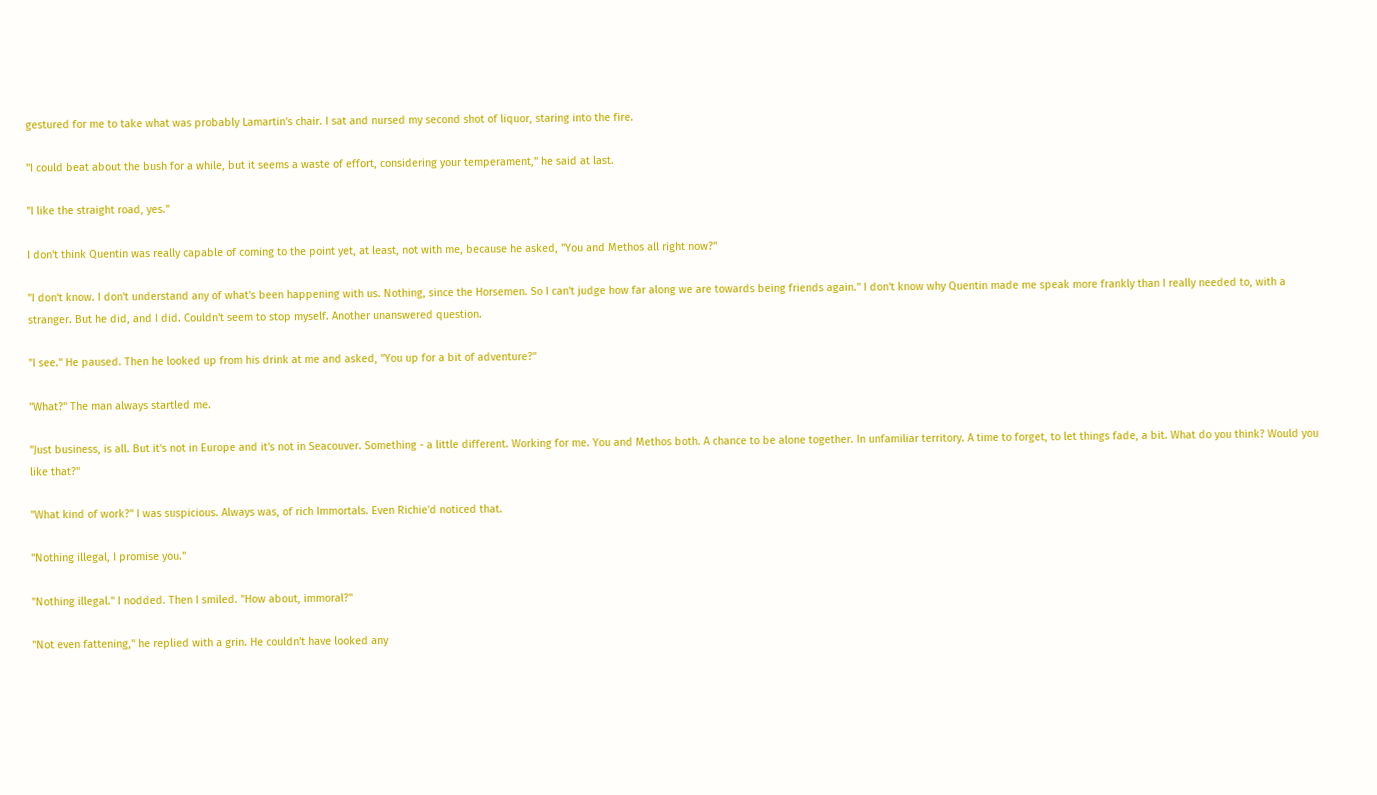gestured for me to take what was probably Lamartin's chair. I sat and nursed my second shot of liquor, staring into the fire.

"I could beat about the bush for a while, but it seems a waste of effort, considering your temperament," he said at last.

"I like the straight road, yes."

I don't think Quentin was really capable of coming to the point yet, at least, not with me, because he asked, "You and Methos all right now?"

"I don't know. I don't understand any of what's been happening with us. Nothing, since the Horsemen. So I can't judge how far along we are towards being friends again." I don't know why Quentin made me speak more frankly than I really needed to, with a stranger. But he did, and I did. Couldn't seem to stop myself. Another unanswered question.

"I see." He paused. Then he looked up from his drink at me and asked, "You up for a bit of adventure?"

"What?" The man always startled me.

"Just business, is all. But it's not in Europe and it's not in Seacouver. Something - a little different. Working for me. You and Methos both. A chance to be alone together. In unfamiliar territory. A time to forget, to let things fade, a bit. What do you think? Would you like that?"

"What kind of work?" I was suspicious. Always was, of rich Immortals. Even Richie'd noticed that.

"Nothing illegal, I promise you."

"Nothing illegal." I nodded. Then I smiled. "How about, immoral?"

"Not even fattening," he replied with a grin. He couldn't have looked any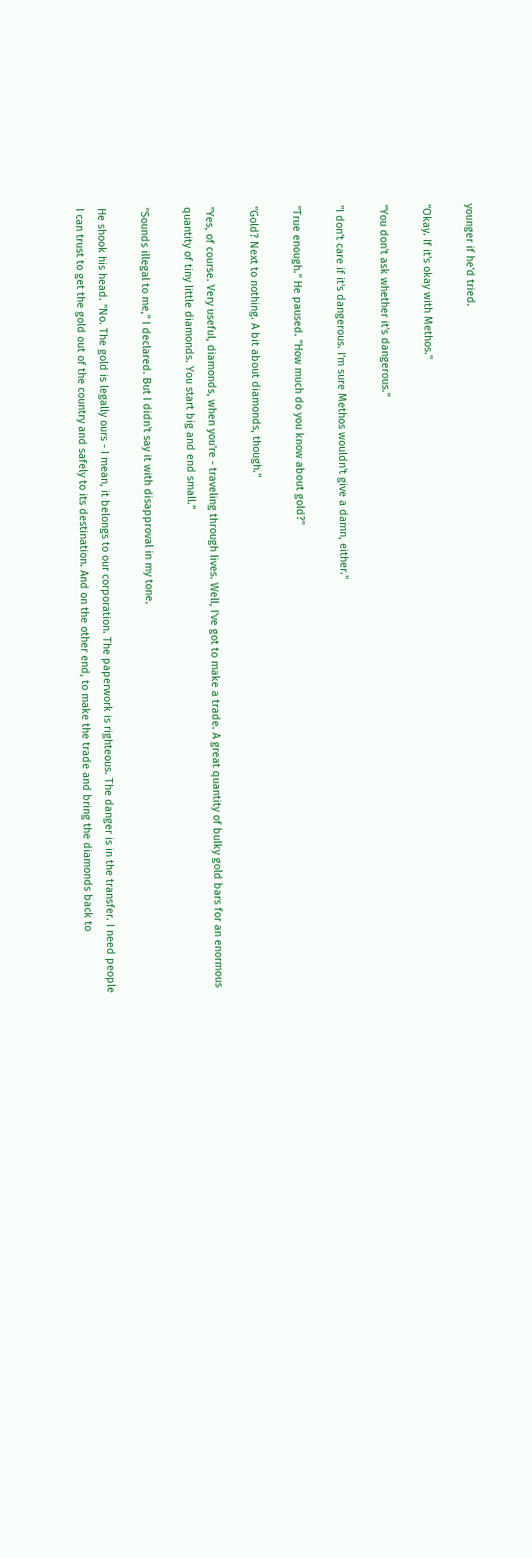younger if he'd tried.

"Okay. If it's okay with Methos."

"You don't ask whether it's dangerous."

"I don't care if it's dangerous. I'm sure Methos wouldn't give a damn, either."

"True enough." He paused. "How much do you know about gold?"

"Gold? Next to nothing. A bit about diamonds, though."

"Yes, of course. Very useful, diamonds, when you're - traveling through lives. Well, I've got to make a trade. A great quantity of bulky gold bars for an enormous quantity of tiny little diamonds. You start big and end small."

"Sounds illegal to me," I declared. But I didn't say it with disapproval in my tone.

He shook his head. "No. The gold is legally ours - I mean, it belongs to our corporation. The paperwork is righteous. The danger is in the transfer. I need people I can trust to get the gold out of the country and safely to its destination. And on the other end, to make the trade and bring the diamonds back to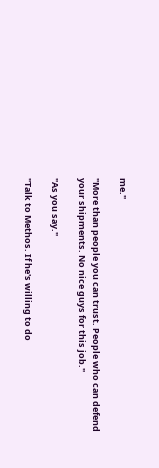me."

"More than people you can trust. People who can defend your shipments. No nice guys for this job."

"As you say."

"Talk to Methos. If he's willing to do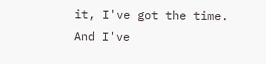it, I've got the time. And I've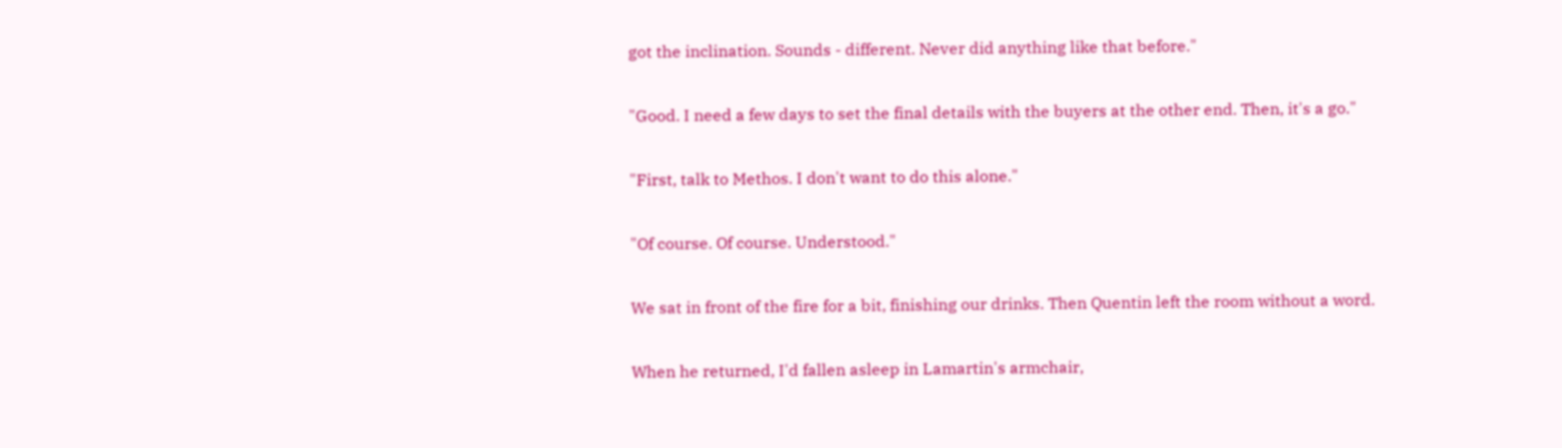got the inclination. Sounds - different. Never did anything like that before."

"Good. I need a few days to set the final details with the buyers at the other end. Then, it's a go."

"First, talk to Methos. I don't want to do this alone."

"Of course. Of course. Understood."

We sat in front of the fire for a bit, finishing our drinks. Then Quentin left the room without a word.

When he returned, I'd fallen asleep in Lamartin's armchair,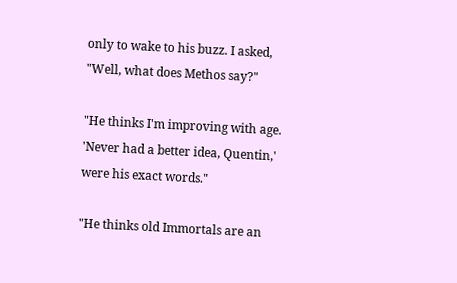only to wake to his buzz. I asked, "Well, what does Methos say?"

"He thinks I'm improving with age. 'Never had a better idea, Quentin,' were his exact words."

"He thinks old Immortals are an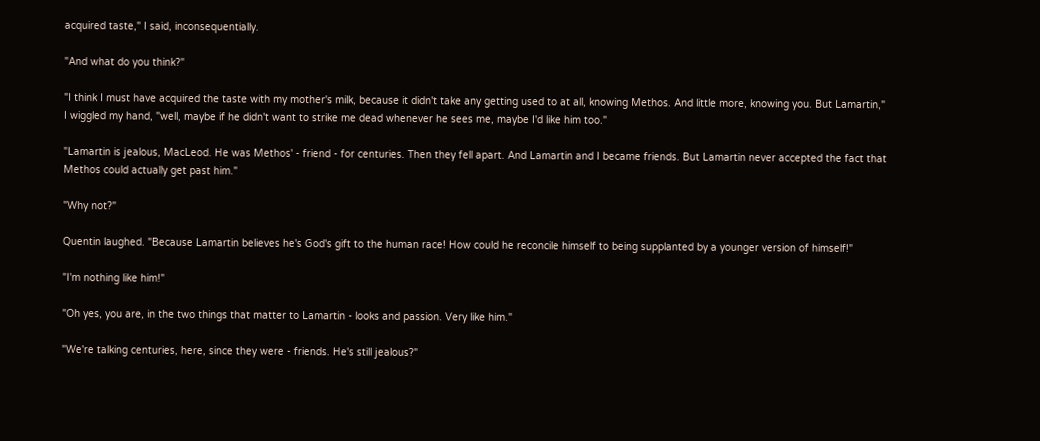acquired taste," I said, inconsequentially.

"And what do you think?"

"I think I must have acquired the taste with my mother's milk, because it didn't take any getting used to at all, knowing Methos. And little more, knowing you. But Lamartin," I wiggled my hand, "well, maybe if he didn't want to strike me dead whenever he sees me, maybe I'd like him too."

"Lamartin is jealous, MacLeod. He was Methos' - friend - for centuries. Then they fell apart. And Lamartin and I became friends. But Lamartin never accepted the fact that Methos could actually get past him."

"Why not?"

Quentin laughed. "Because Lamartin believes he's God's gift to the human race! How could he reconcile himself to being supplanted by a younger version of himself!"

"I'm nothing like him!"

"Oh yes, you are, in the two things that matter to Lamartin - looks and passion. Very like him."

"We're talking centuries, here, since they were - friends. He's still jealous?"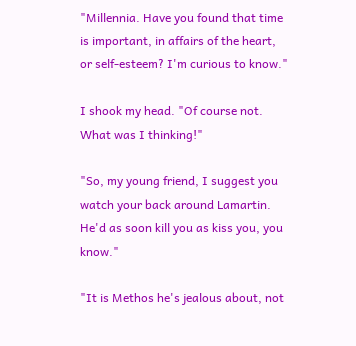"Millennia. Have you found that time is important, in affairs of the heart, or self-esteem? I'm curious to know."

I shook my head. "Of course not. What was I thinking!"

"So, my young friend, I suggest you watch your back around Lamartin. He'd as soon kill you as kiss you, you know."

"It is Methos he's jealous about, not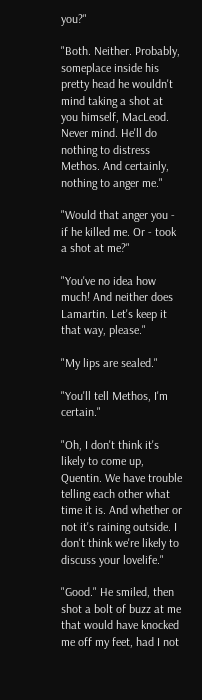you?"

"Both. Neither. Probably, someplace inside his pretty head he wouldn't mind taking a shot at you himself, MacLeod. Never mind. He'll do nothing to distress Methos. And certainly, nothing to anger me."

"Would that anger you - if he killed me. Or - took a shot at me?"

"You've no idea how much! And neither does Lamartin. Let's keep it that way, please."

"My lips are sealed."

"You'll tell Methos, I'm certain."

"Oh, I don't think it's likely to come up, Quentin. We have trouble telling each other what time it is. And whether or not it's raining outside. I don't think we're likely to discuss your lovelife."

"Good." He smiled, then shot a bolt of buzz at me that would have knocked me off my feet, had I not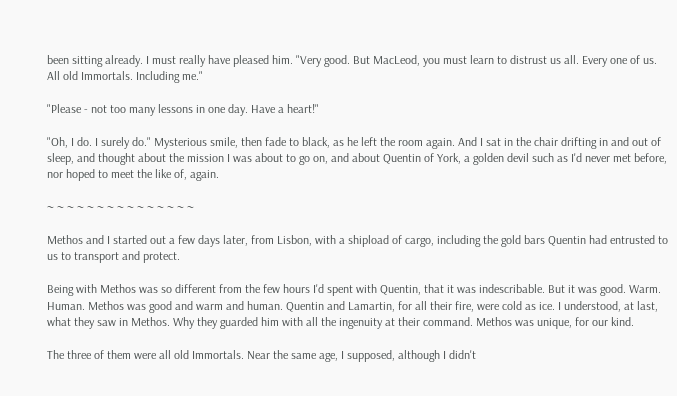been sitting already. I must really have pleased him. "Very good. But MacLeod, you must learn to distrust us all. Every one of us. All old Immortals. Including me."

"Please - not too many lessons in one day. Have a heart!"

"Oh, I do. I surely do." Mysterious smile, then fade to black, as he left the room again. And I sat in the chair drifting in and out of sleep, and thought about the mission I was about to go on, and about Quentin of York, a golden devil such as I'd never met before, nor hoped to meet the like of, again.

~ ~ ~ ~ ~ ~ ~ ~ ~ ~ ~ ~ ~ ~ ~

Methos and I started out a few days later, from Lisbon, with a shipload of cargo, including the gold bars Quentin had entrusted to us to transport and protect.

Being with Methos was so different from the few hours I'd spent with Quentin, that it was indescribable. But it was good. Warm. Human. Methos was good and warm and human. Quentin and Lamartin, for all their fire, were cold as ice. I understood, at last, what they saw in Methos. Why they guarded him with all the ingenuity at their command. Methos was unique, for our kind.

The three of them were all old Immortals. Near the same age, I supposed, although I didn't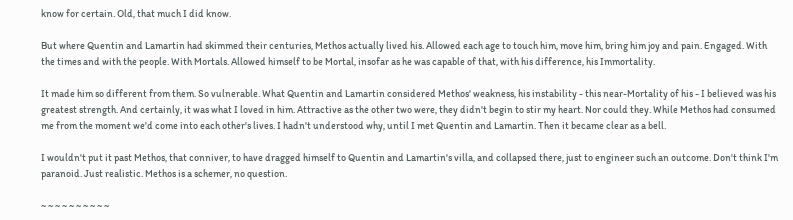know for certain. Old, that much I did know.

But where Quentin and Lamartin had skimmed their centuries, Methos actually lived his. Allowed each age to touch him, move him, bring him joy and pain. Engaged. With the times and with the people. With Mortals. Allowed himself to be Mortal, insofar as he was capable of that, with his difference, his Immortality.

It made him so different from them. So vulnerable. What Quentin and Lamartin considered Methos' weakness, his instability - this near-Mortality of his - I believed was his greatest strength. And certainly, it was what I loved in him. Attractive as the other two were, they didn't begin to stir my heart. Nor could they. While Methos had consumed me from the moment we'd come into each other's lives. I hadn't understood why, until I met Quentin and Lamartin. Then it became clear as a bell.

I wouldn't put it past Methos, that conniver, to have dragged himself to Quentin and Lamartin's villa, and collapsed there, just to engineer such an outcome. Don't think I'm paranoid. Just realistic. Methos is a schemer, no question.

~ ~ ~ ~ ~ ~ ~ ~ ~ ~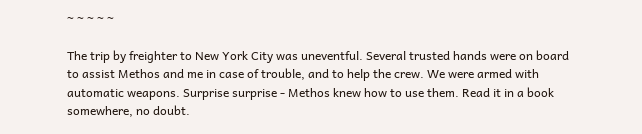~ ~ ~ ~ ~

The trip by freighter to New York City was uneventful. Several trusted hands were on board to assist Methos and me in case of trouble, and to help the crew. We were armed with automatic weapons. Surprise surprise - Methos knew how to use them. Read it in a book somewhere, no doubt.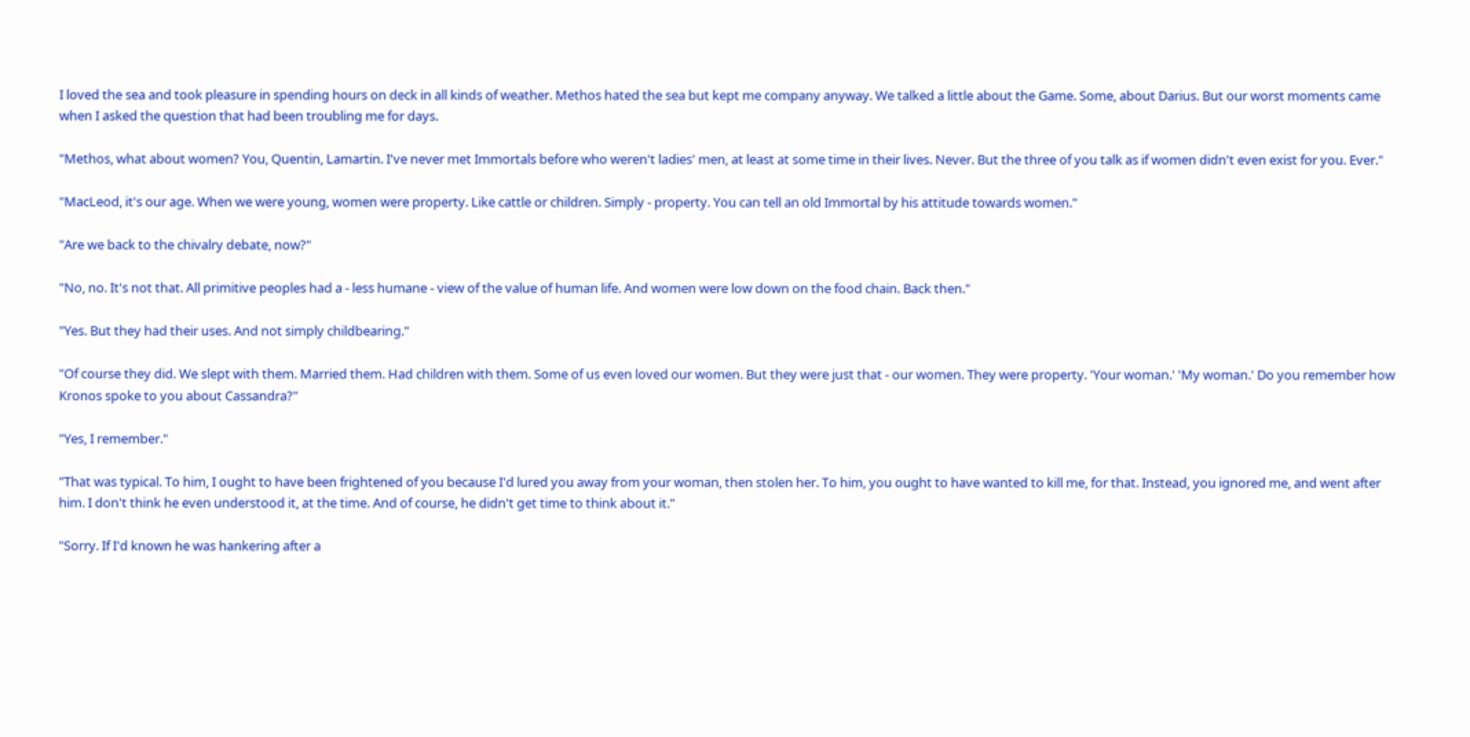I loved the sea and took pleasure in spending hours on deck in all kinds of weather. Methos hated the sea but kept me company anyway. We talked a little about the Game. Some, about Darius. But our worst moments came when I asked the question that had been troubling me for days.

"Methos, what about women? You, Quentin, Lamartin. I've never met Immortals before who weren't ladies' men, at least at some time in their lives. Never. But the three of you talk as if women didn't even exist for you. Ever."

"MacLeod, it's our age. When we were young, women were property. Like cattle or children. Simply - property. You can tell an old Immortal by his attitude towards women."

"Are we back to the chivalry debate, now?"

"No, no. It's not that. All primitive peoples had a - less humane - view of the value of human life. And women were low down on the food chain. Back then."

"Yes. But they had their uses. And not simply childbearing."

"Of course they did. We slept with them. Married them. Had children with them. Some of us even loved our women. But they were just that - our women. They were property. 'Your woman.' 'My woman.' Do you remember how Kronos spoke to you about Cassandra?"

"Yes, I remember."

"That was typical. To him, I ought to have been frightened of you because I'd lured you away from your woman, then stolen her. To him, you ought to have wanted to kill me, for that. Instead, you ignored me, and went after him. I don't think he even understood it, at the time. And of course, he didn't get time to think about it."

"Sorry. If I'd known he was hankering after a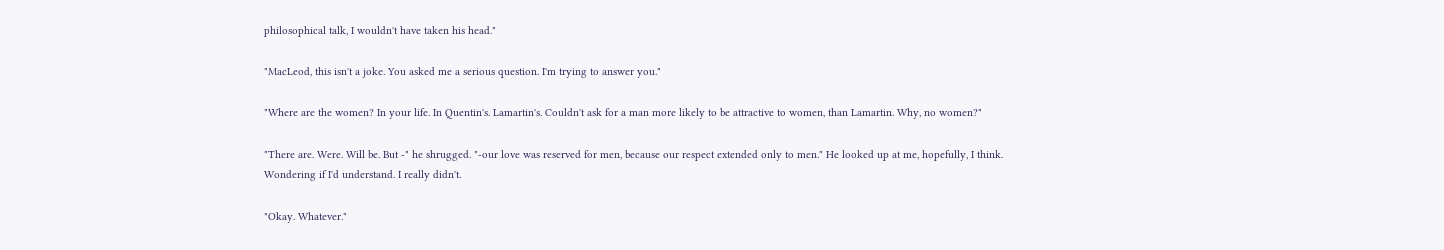philosophical talk, I wouldn't have taken his head."

"MacLeod, this isn't a joke. You asked me a serious question. I'm trying to answer you."

"Where are the women? In your life. In Quentin's. Lamartin's. Couldn't ask for a man more likely to be attractive to women, than Lamartin. Why, no women?"

"There are. Were. Will be. But -" he shrugged. "-our love was reserved for men, because our respect extended only to men." He looked up at me, hopefully, I think. Wondering if I'd understand. I really didn't.

"Okay. Whatever."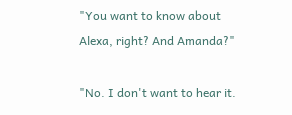"You want to know about Alexa, right? And Amanda?"

"No. I don't want to hear it.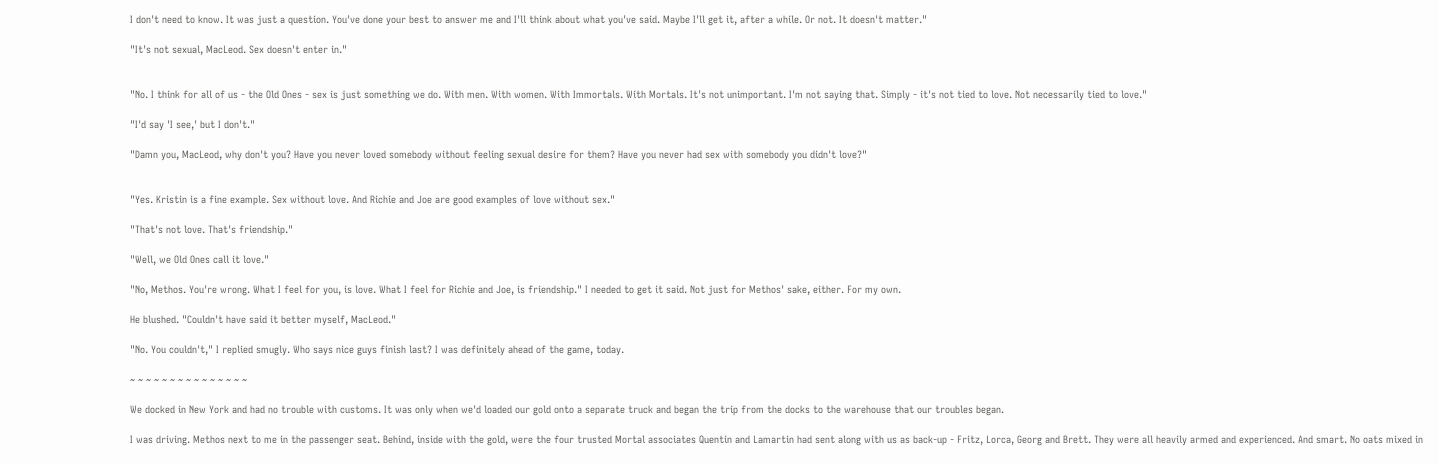I don't need to know. It was just a question. You've done your best to answer me and I'll think about what you've said. Maybe I'll get it, after a while. Or not. It doesn't matter."

"It's not sexual, MacLeod. Sex doesn't enter in."


"No. I think for all of us - the Old Ones - sex is just something we do. With men. With women. With Immortals. With Mortals. It's not unimportant. I'm not saying that. Simply - it's not tied to love. Not necessarily tied to love."

"I'd say 'I see,' but I don't."

"Damn you, MacLeod, why don't you? Have you never loved somebody without feeling sexual desire for them? Have you never had sex with somebody you didn't love?"


"Yes. Kristin is a fine example. Sex without love. And Richie and Joe are good examples of love without sex."

"That's not love. That's friendship."

"Well, we Old Ones call it love."

"No, Methos. You're wrong. What I feel for you, is love. What I feel for Richie and Joe, is friendship." I needed to get it said. Not just for Methos' sake, either. For my own.

He blushed. "Couldn't have said it better myself, MacLeod."

"No. You couldn't," I replied smugly. Who says nice guys finish last? I was definitely ahead of the game, today.

~ ~ ~ ~ ~ ~ ~ ~ ~ ~ ~ ~ ~ ~ ~

We docked in New York and had no trouble with customs. It was only when we'd loaded our gold onto a separate truck and began the trip from the docks to the warehouse that our troubles began.

I was driving. Methos next to me in the passenger seat. Behind, inside with the gold, were the four trusted Mortal associates Quentin and Lamartin had sent along with us as back-up - Fritz, Lorca, Georg and Brett. They were all heavily armed and experienced. And smart. No oats mixed in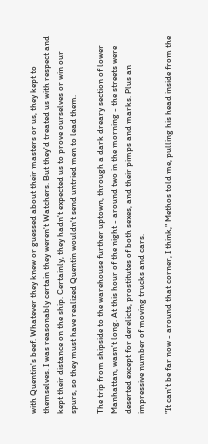with Quentin's beef. Whatever they knew or guessed about their masters or us, they kept to themselves. I was reasonably certain they weren't Watchers. But they'd treated us with respect and kept their distance on the ship. Certainly, they hadn't expected us to prove ourselves or win our spurs, so they must have realized Quentin wouldn't send untried men to lead them.

The trip from shipside to the warehouse further uptown, through a dark dreary section of lower Manhattan, wasn't long. At this hour of the night - around two in the morning - the streets were deserted except for derelicts, prostitutes of both sexes, and their pimps and marks. Plus an impressive number of moving trucks and cars.

"It can't be far now - around that corner, I think," Methos told me, pulling his head inside from the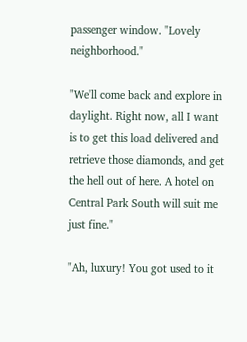passenger window. "Lovely neighborhood."

"We'll come back and explore in daylight. Right now, all I want is to get this load delivered and retrieve those diamonds, and get the hell out of here. A hotel on Central Park South will suit me just fine."

"Ah, luxury! You got used to it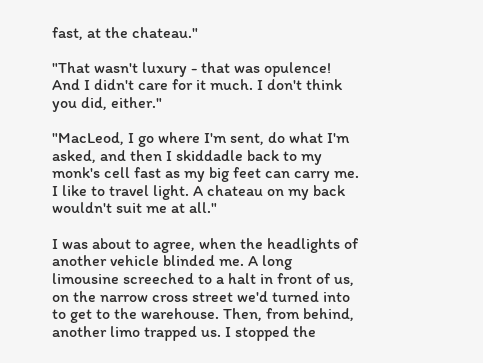fast, at the chateau."

"That wasn't luxury - that was opulence! And I didn't care for it much. I don't think you did, either."

"MacLeod, I go where I'm sent, do what I'm asked, and then I skiddadle back to my monk's cell fast as my big feet can carry me. I like to travel light. A chateau on my back wouldn't suit me at all."

I was about to agree, when the headlights of another vehicle blinded me. A long limousine screeched to a halt in front of us, on the narrow cross street we'd turned into to get to the warehouse. Then, from behind, another limo trapped us. I stopped the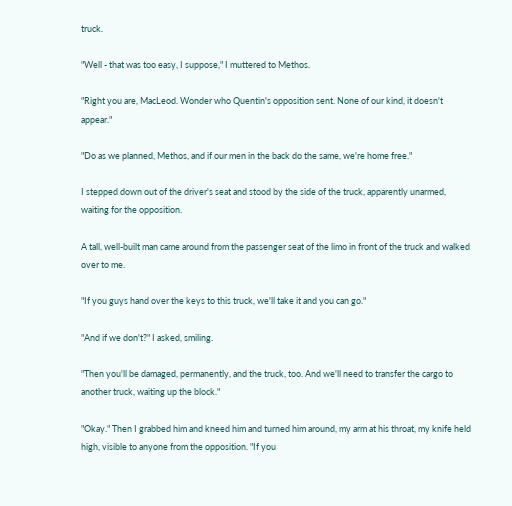truck.

"Well - that was too easy, I suppose," I muttered to Methos.

"Right you are, MacLeod. Wonder who Quentin's opposition sent. None of our kind, it doesn't appear."

"Do as we planned, Methos, and if our men in the back do the same, we're home free."

I stepped down out of the driver's seat and stood by the side of the truck, apparently unarmed, waiting for the opposition.

A tall, well-built man came around from the passenger seat of the limo in front of the truck and walked over to me.

"If you guys hand over the keys to this truck, we'll take it and you can go."

"And if we don't?" I asked, smiling.

"Then you'll be damaged, permanently, and the truck, too. And we'll need to transfer the cargo to another truck, waiting up the block."

"Okay." Then I grabbed him and kneed him and turned him around, my arm at his throat, my knife held high, visible to anyone from the opposition. "If you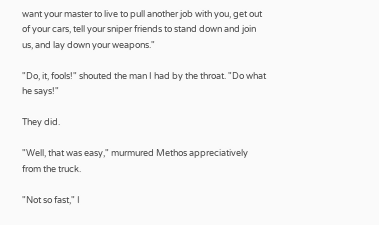want your master to live to pull another job with you, get out of your cars, tell your sniper friends to stand down and join us, and lay down your weapons."

"Do, it, fools!" shouted the man I had by the throat. "Do what he says!"

They did.

"Well, that was easy," murmured Methos appreciatively from the truck.

"Not so fast," I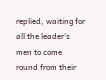replied, waiting for all the leader's men to come round from their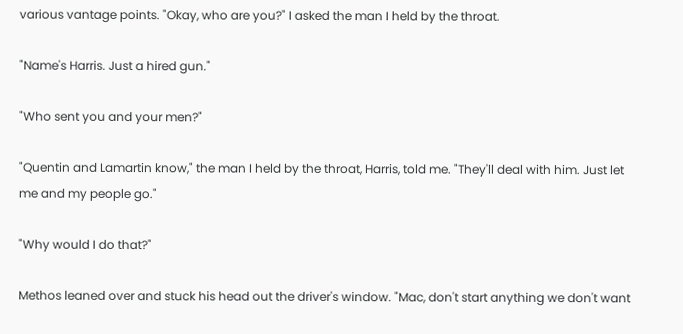various vantage points. "Okay, who are you?" I asked the man I held by the throat.

"Name's Harris. Just a hired gun."

"Who sent you and your men?"

"Quentin and Lamartin know," the man I held by the throat, Harris, told me. "They'll deal with him. Just let me and my people go."

"Why would I do that?"

Methos leaned over and stuck his head out the driver's window. "Mac, don't start anything we don't want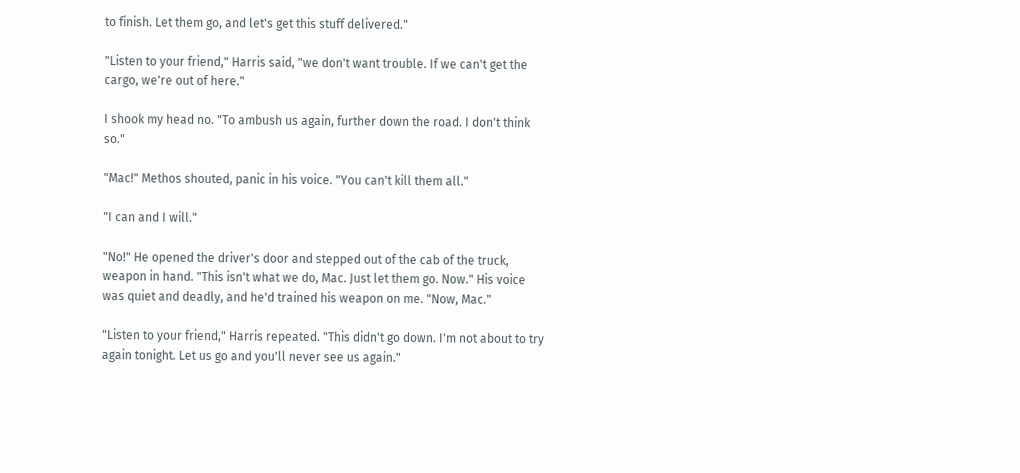to finish. Let them go, and let's get this stuff delivered."

"Listen to your friend," Harris said, "we don't want trouble. If we can't get the cargo, we're out of here."

I shook my head no. "To ambush us again, further down the road. I don't think so."

"Mac!" Methos shouted, panic in his voice. "You can't kill them all."

"I can and I will."

"No!" He opened the driver's door and stepped out of the cab of the truck, weapon in hand. "This isn't what we do, Mac. Just let them go. Now." His voice was quiet and deadly, and he'd trained his weapon on me. "Now, Mac."

"Listen to your friend," Harris repeated. "This didn't go down. I'm not about to try again tonight. Let us go and you'll never see us again."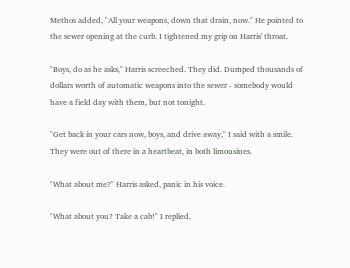Methos added, "All your weapons, down that drain, now." He pointed to the sewer opening at the curb. I tightened my grip on Harris' throat.

"Boys, do as he asks," Harris screeched. They did. Dumped thousands of dollars worth of automatic weapons into the sewer - somebody would have a field day with them, but not tonight.

"Get back in your cars now, boys, and drive away," I said with a smile. They were out of there in a heartbeat, in both limousines.

"What about me?" Harris asked, panic in his voice.

"What about you? Take a cab!" I replied.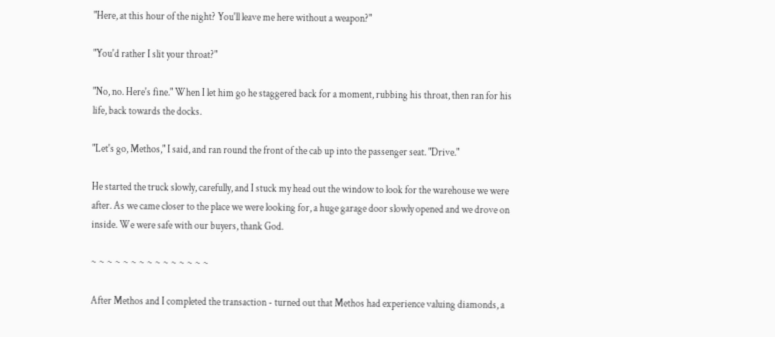"Here, at this hour of the night? You'll leave me here without a weapon?"

"You'd rather I slit your throat?"

"No, no. Here's fine." When I let him go he staggered back for a moment, rubbing his throat, then ran for his life, back towards the docks.

"Let's go, Methos," I said, and ran round the front of the cab up into the passenger seat. "Drive."

He started the truck slowly, carefully, and I stuck my head out the window to look for the warehouse we were after. As we came closer to the place we were looking for, a huge garage door slowly opened and we drove on inside. We were safe with our buyers, thank God.

~ ~ ~ ~ ~ ~ ~ ~ ~ ~ ~ ~ ~ ~ ~

After Methos and I completed the transaction - turned out that Methos had experience valuing diamonds, a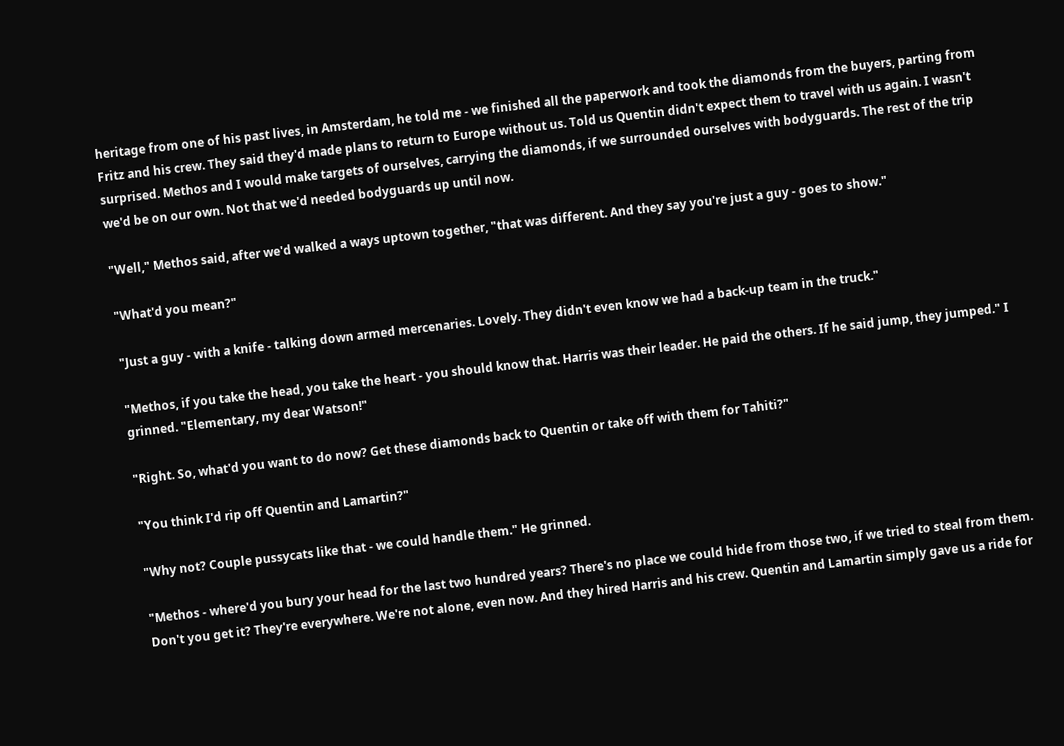heritage from one of his past lives, in Amsterdam, he told me - we finished all the paperwork and took the diamonds from the buyers, parting from Fritz and his crew. They said they'd made plans to return to Europe without us. Told us Quentin didn't expect them to travel with us again. I wasn't surprised. Methos and I would make targets of ourselves, carrying the diamonds, if we surrounded ourselves with bodyguards. The rest of the trip we'd be on our own. Not that we'd needed bodyguards up until now.

"Well," Methos said, after we'd walked a ways uptown together, "that was different. And they say you're just a guy - goes to show."

"What'd you mean?"

"Just a guy - with a knife - talking down armed mercenaries. Lovely. They didn't even know we had a back-up team in the truck."

"Methos, if you take the head, you take the heart - you should know that. Harris was their leader. He paid the others. If he said jump, they jumped." I grinned. "Elementary, my dear Watson!"

"Right. So, what'd you want to do now? Get these diamonds back to Quentin or take off with them for Tahiti?"

"You think I'd rip off Quentin and Lamartin?"

"Why not? Couple pussycats like that - we could handle them." He grinned.

"Methos - where'd you bury your head for the last two hundred years? There's no place we could hide from those two, if we tried to steal from them. Don't you get it? They're everywhere. We're not alone, even now. And they hired Harris and his crew. Quentin and Lamartin simply gave us a ride for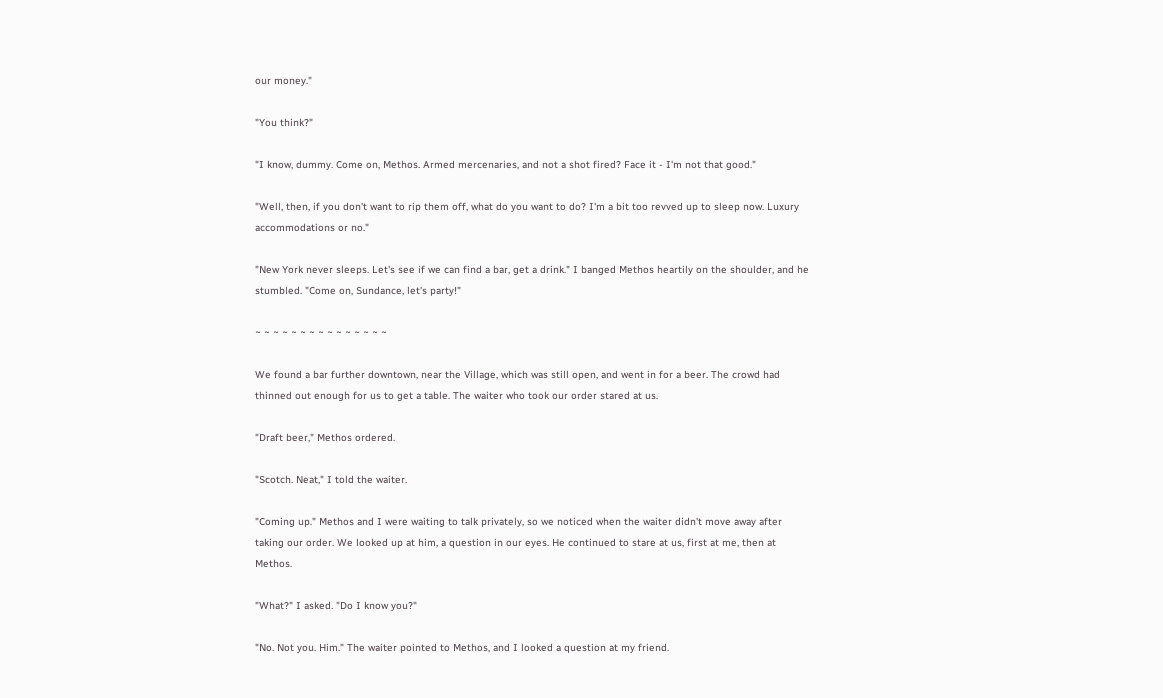our money."

"You think?"

"I know, dummy. Come on, Methos. Armed mercenaries, and not a shot fired? Face it - I'm not that good."

"Well, then, if you don't want to rip them off, what do you want to do? I'm a bit too revved up to sleep now. Luxury accommodations or no."

"New York never sleeps. Let's see if we can find a bar, get a drink." I banged Methos heartily on the shoulder, and he stumbled. "Come on, Sundance, let's party!"

~ ~ ~ ~ ~ ~ ~ ~ ~ ~ ~ ~ ~ ~ ~

We found a bar further downtown, near the Village, which was still open, and went in for a beer. The crowd had thinned out enough for us to get a table. The waiter who took our order stared at us.

"Draft beer," Methos ordered.

"Scotch. Neat," I told the waiter.

"Coming up." Methos and I were waiting to talk privately, so we noticed when the waiter didn't move away after taking our order. We looked up at him, a question in our eyes. He continued to stare at us, first at me, then at Methos.

"What?" I asked. "Do I know you?"

"No. Not you. Him." The waiter pointed to Methos, and I looked a question at my friend.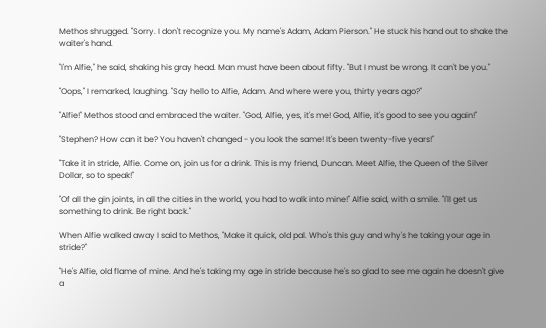Methos shrugged. "Sorry. I don't recognize you. My name's Adam, Adam Pierson." He stuck his hand out to shake the waiter's hand.

"I'm Alfie," he said, shaking his gray head. Man must have been about fifty. "But I must be wrong. It can't be you."

"Oops," I remarked, laughing. "Say hello to Alfie, Adam. And where were you, thirty years ago?"

"Alfie!" Methos stood and embraced the waiter. "God, Alfie, yes, it's me! God, Alfie, it's good to see you again!"

"Stephen? How can it be? You haven't changed - you look the same! It's been twenty-five years!"

"Take it in stride, Alfie. Come on, join us for a drink. This is my friend, Duncan. Meet Alfie, the Queen of the Silver Dollar, so to speak!"

"Of all the gin joints, in all the cities in the world, you had to walk into mine!" Alfie said, with a smile. "I'll get us something to drink. Be right back."

When Alfie walked away I said to Methos, "Make it quick, old pal. Who's this guy and why's he taking your age in stride?"

"He's Alfie, old flame of mine. And he's taking my age in stride because he's so glad to see me again he doesn't give a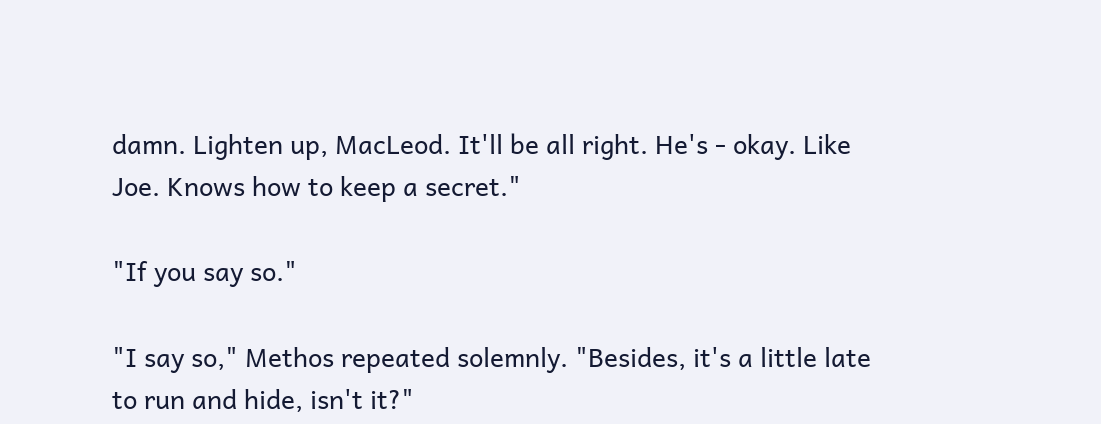damn. Lighten up, MacLeod. It'll be all right. He's - okay. Like Joe. Knows how to keep a secret."

"If you say so."

"I say so," Methos repeated solemnly. "Besides, it's a little late to run and hide, isn't it?"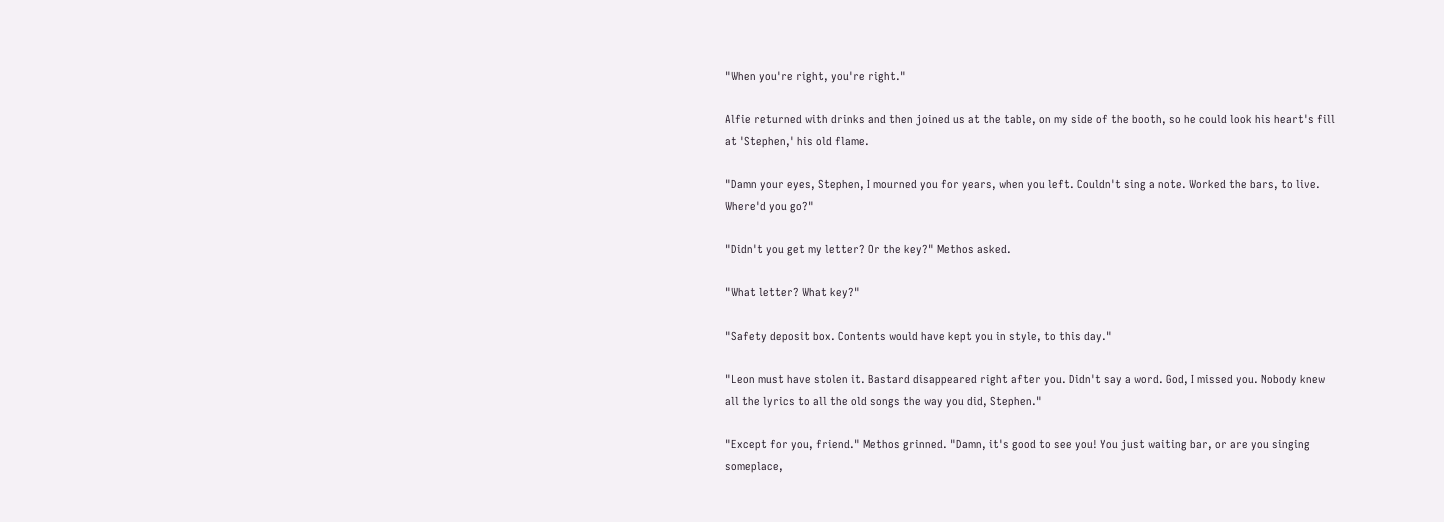"When you're right, you're right."

Alfie returned with drinks and then joined us at the table, on my side of the booth, so he could look his heart's fill at 'Stephen,' his old flame.

"Damn your eyes, Stephen, I mourned you for years, when you left. Couldn't sing a note. Worked the bars, to live. Where'd you go?"

"Didn't you get my letter? Or the key?" Methos asked.

"What letter? What key?"

"Safety deposit box. Contents would have kept you in style, to this day."

"Leon must have stolen it. Bastard disappeared right after you. Didn't say a word. God, I missed you. Nobody knew all the lyrics to all the old songs the way you did, Stephen."

"Except for you, friend." Methos grinned. "Damn, it's good to see you! You just waiting bar, or are you singing someplace,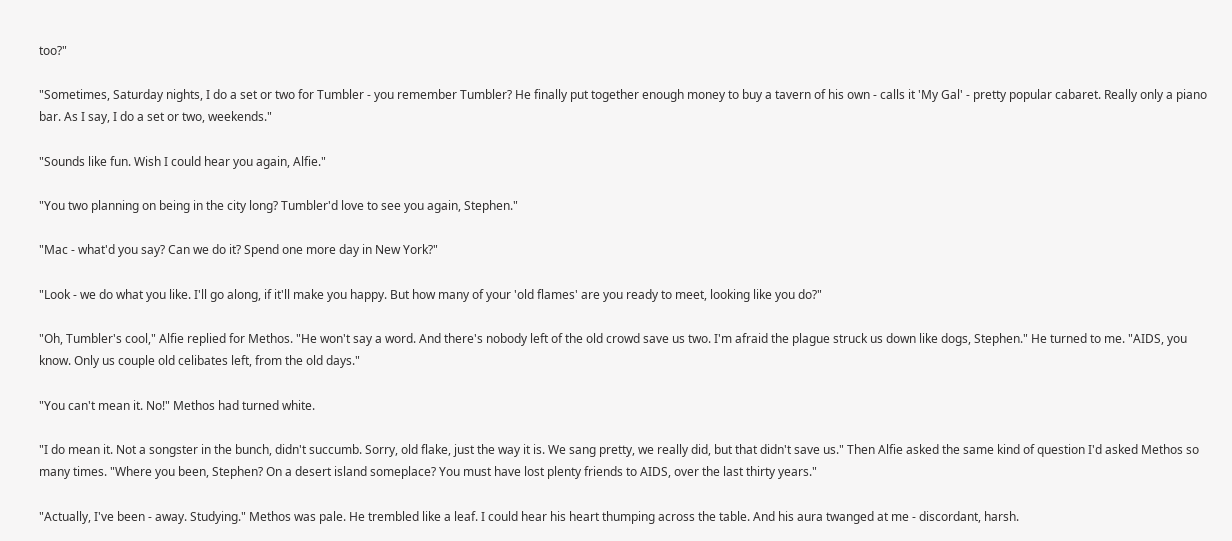too?"

"Sometimes, Saturday nights, I do a set or two for Tumbler - you remember Tumbler? He finally put together enough money to buy a tavern of his own - calls it 'My Gal' - pretty popular cabaret. Really only a piano bar. As I say, I do a set or two, weekends."

"Sounds like fun. Wish I could hear you again, Alfie."

"You two planning on being in the city long? Tumbler'd love to see you again, Stephen."

"Mac - what'd you say? Can we do it? Spend one more day in New York?"

"Look - we do what you like. I'll go along, if it'll make you happy. But how many of your 'old flames' are you ready to meet, looking like you do?"

"Oh, Tumbler's cool," Alfie replied for Methos. "He won't say a word. And there's nobody left of the old crowd save us two. I'm afraid the plague struck us down like dogs, Stephen." He turned to me. "AIDS, you know. Only us couple old celibates left, from the old days."

"You can't mean it. No!" Methos had turned white.

"I do mean it. Not a songster in the bunch, didn't succumb. Sorry, old flake, just the way it is. We sang pretty, we really did, but that didn't save us." Then Alfie asked the same kind of question I'd asked Methos so many times. "Where you been, Stephen? On a desert island someplace? You must have lost plenty friends to AIDS, over the last thirty years."

"Actually, I've been - away. Studying." Methos was pale. He trembled like a leaf. I could hear his heart thumping across the table. And his aura twanged at me - discordant, harsh.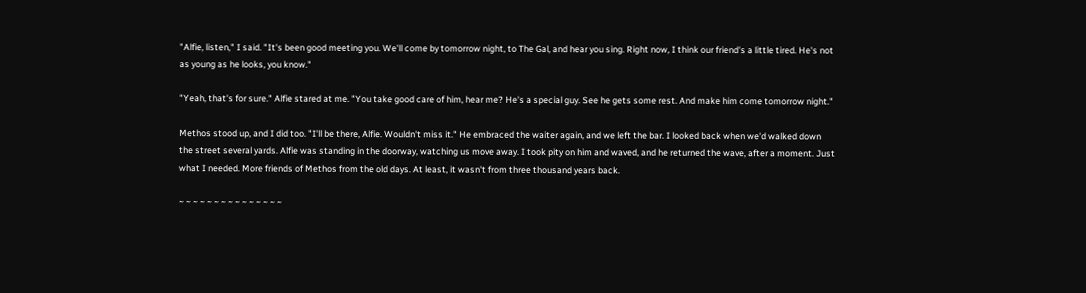"Alfie, listen," I said. "It's been good meeting you. We'll come by tomorrow night, to The Gal, and hear you sing. Right now, I think our friend's a little tired. He's not as young as he looks, you know."

"Yeah, that's for sure." Alfie stared at me. "You take good care of him, hear me? He's a special guy. See he gets some rest. And make him come tomorrow night."

Methos stood up, and I did too. "I'll be there, Alfie. Wouldn't miss it." He embraced the waiter again, and we left the bar. I looked back when we'd walked down the street several yards. Alfie was standing in the doorway, watching us move away. I took pity on him and waved, and he returned the wave, after a moment. Just what I needed. More friends of Methos from the old days. At least, it wasn't from three thousand years back.

~ ~ ~ ~ ~ ~ ~ ~ ~ ~ ~ ~ ~ ~ ~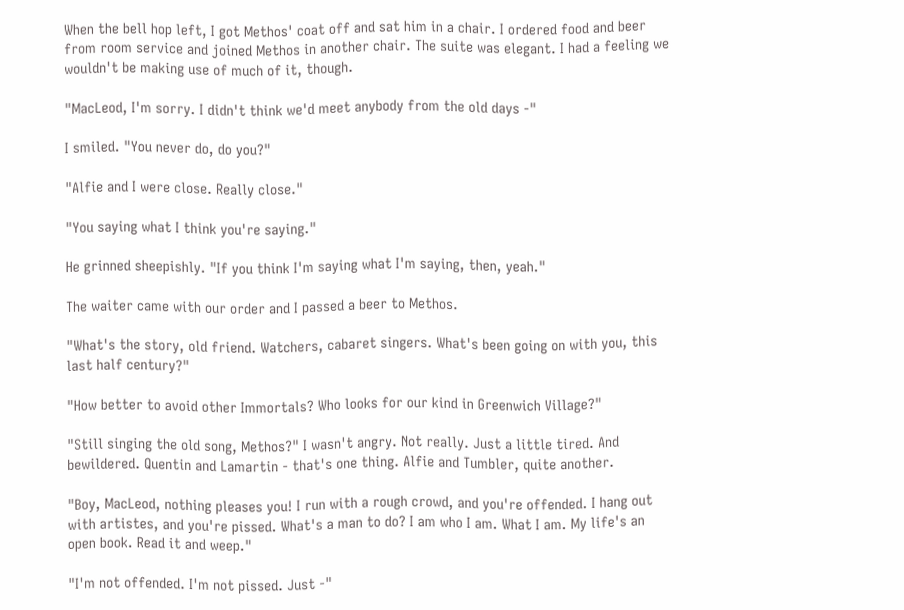When the bell hop left, I got Methos' coat off and sat him in a chair. I ordered food and beer from room service and joined Methos in another chair. The suite was elegant. I had a feeling we wouldn't be making use of much of it, though.

"MacLeod, I'm sorry. I didn't think we'd meet anybody from the old days -"

I smiled. "You never do, do you?"

"Alfie and I were close. Really close."

"You saying what I think you're saying."

He grinned sheepishly. "If you think I'm saying what I'm saying, then, yeah."

The waiter came with our order and I passed a beer to Methos.

"What's the story, old friend. Watchers, cabaret singers. What's been going on with you, this last half century?"

"How better to avoid other Immortals? Who looks for our kind in Greenwich Village?"

"Still singing the old song, Methos?" I wasn't angry. Not really. Just a little tired. And bewildered. Quentin and Lamartin - that's one thing. Alfie and Tumbler, quite another.

"Boy, MacLeod, nothing pleases you! I run with a rough crowd, and you're offended. I hang out with artistes, and you're pissed. What's a man to do? I am who I am. What I am. My life's an open book. Read it and weep."

"I'm not offended. I'm not pissed. Just -"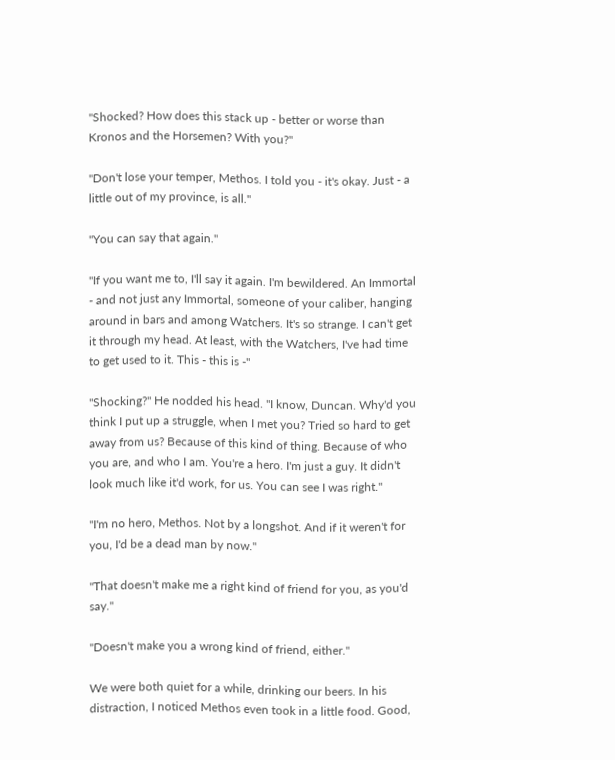"Shocked? How does this stack up - better or worse than Kronos and the Horsemen? With you?"

"Don't lose your temper, Methos. I told you - it's okay. Just - a little out of my province, is all."

"You can say that again."

"If you want me to, I'll say it again. I'm bewildered. An Immortal - and not just any Immortal, someone of your caliber, hanging around in bars and among Watchers. It's so strange. I can't get it through my head. At least, with the Watchers, I've had time to get used to it. This - this is -"

"Shocking?" He nodded his head. "I know, Duncan. Why'd you think I put up a struggle, when I met you? Tried so hard to get away from us? Because of this kind of thing. Because of who you are, and who I am. You're a hero. I'm just a guy. It didn't look much like it'd work, for us. You can see I was right."

"I'm no hero, Methos. Not by a longshot. And if it weren't for you, I'd be a dead man by now."

"That doesn't make me a right kind of friend for you, as you'd say."

"Doesn't make you a wrong kind of friend, either."

We were both quiet for a while, drinking our beers. In his distraction, I noticed Methos even took in a little food. Good,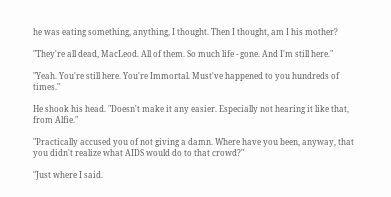he was eating something, anything, I thought. Then I thought, am I his mother?

"They're all dead, MacLeod. All of them. So much life - gone. And I'm still here."

"Yeah. You're still here. You're Immortal. Must've happened to you hundreds of times."

He shook his head. "Doesn't make it any easier. Especially not hearing it like that, from Alfie."

"Practically accused you of not giving a damn. Where have you been, anyway, that you didn't realize what AIDS would do to that crowd?"

"Just where I said.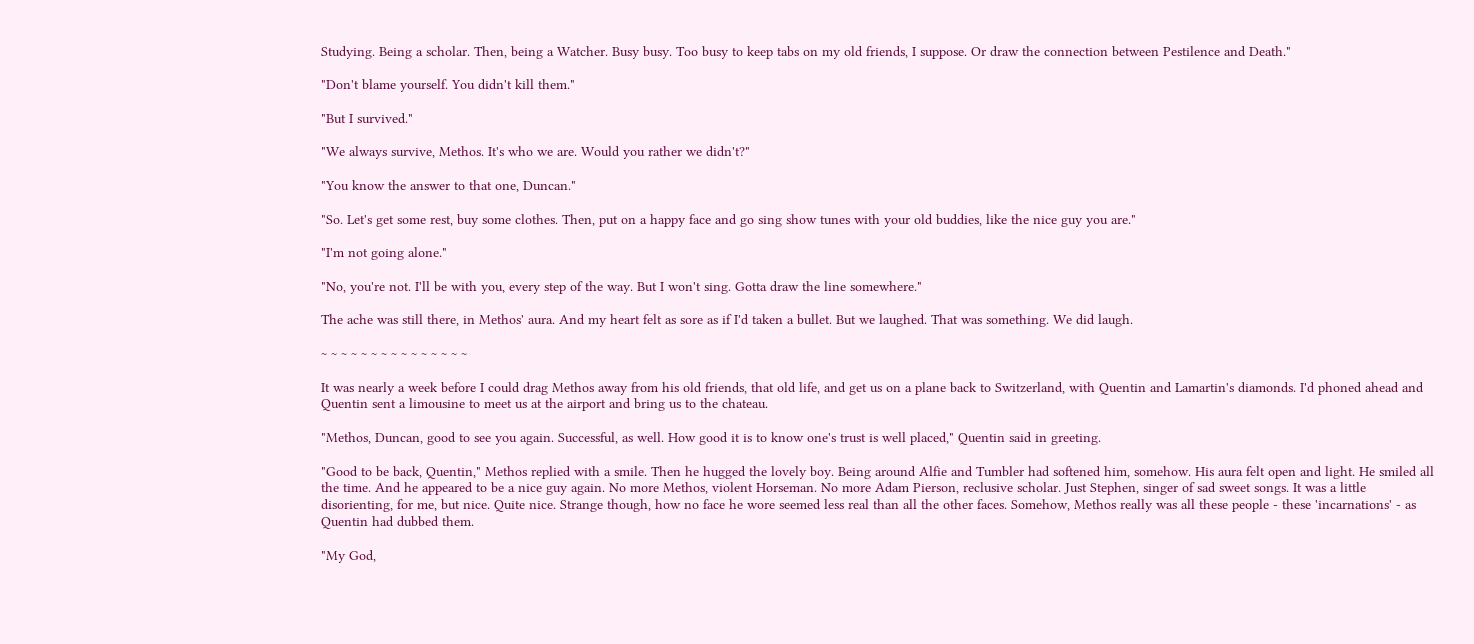Studying. Being a scholar. Then, being a Watcher. Busy busy. Too busy to keep tabs on my old friends, I suppose. Or draw the connection between Pestilence and Death."

"Don't blame yourself. You didn't kill them."

"But I survived."

"We always survive, Methos. It's who we are. Would you rather we didn't?"

"You know the answer to that one, Duncan."

"So. Let's get some rest, buy some clothes. Then, put on a happy face and go sing show tunes with your old buddies, like the nice guy you are."

"I'm not going alone."

"No, you're not. I'll be with you, every step of the way. But I won't sing. Gotta draw the line somewhere."

The ache was still there, in Methos' aura. And my heart felt as sore as if I'd taken a bullet. But we laughed. That was something. We did laugh.

~ ~ ~ ~ ~ ~ ~ ~ ~ ~ ~ ~ ~ ~ ~

It was nearly a week before I could drag Methos away from his old friends, that old life, and get us on a plane back to Switzerland, with Quentin and Lamartin's diamonds. I'd phoned ahead and Quentin sent a limousine to meet us at the airport and bring us to the chateau.

"Methos, Duncan, good to see you again. Successful, as well. How good it is to know one's trust is well placed," Quentin said in greeting.

"Good to be back, Quentin," Methos replied with a smile. Then he hugged the lovely boy. Being around Alfie and Tumbler had softened him, somehow. His aura felt open and light. He smiled all the time. And he appeared to be a nice guy again. No more Methos, violent Horseman. No more Adam Pierson, reclusive scholar. Just Stephen, singer of sad sweet songs. It was a little disorienting, for me, but nice. Quite nice. Strange though, how no face he wore seemed less real than all the other faces. Somehow, Methos really was all these people - these 'incarnations' - as Quentin had dubbed them.

"My God,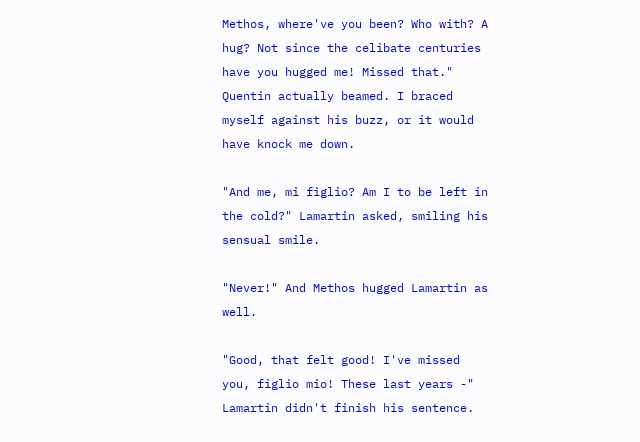Methos, where've you been? Who with? A hug? Not since the celibate centuries have you hugged me! Missed that." Quentin actually beamed. I braced myself against his buzz, or it would have knock me down.

"And me, mi figlio? Am I to be left in the cold?" Lamartin asked, smiling his sensual smile.

"Never!" And Methos hugged Lamartin as well.

"Good, that felt good! I've missed you, figlio mio! These last years -" Lamartin didn't finish his sentence.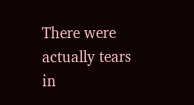There were actually tears in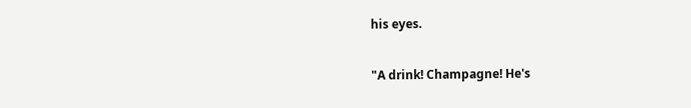his eyes.

"A drink! Champagne! He's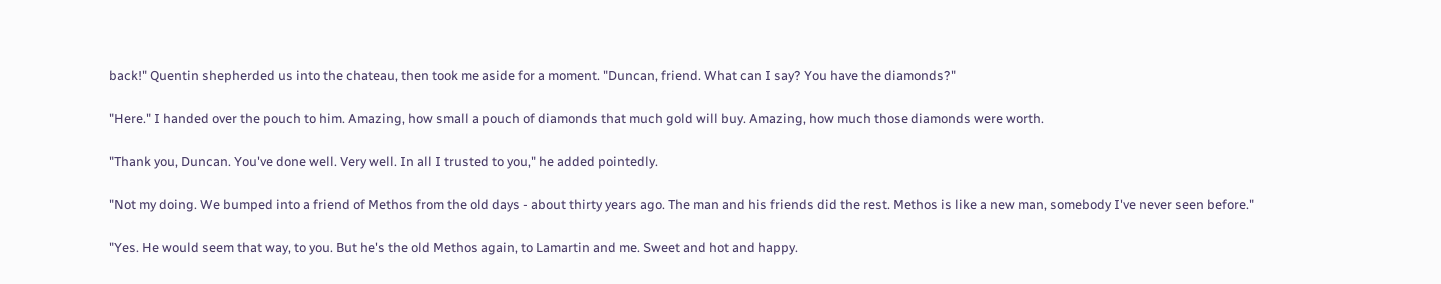back!" Quentin shepherded us into the chateau, then took me aside for a moment. "Duncan, friend. What can I say? You have the diamonds?"

"Here." I handed over the pouch to him. Amazing, how small a pouch of diamonds that much gold will buy. Amazing, how much those diamonds were worth.

"Thank you, Duncan. You've done well. Very well. In all I trusted to you," he added pointedly.

"Not my doing. We bumped into a friend of Methos from the old days - about thirty years ago. The man and his friends did the rest. Methos is like a new man, somebody I've never seen before."

"Yes. He would seem that way, to you. But he's the old Methos again, to Lamartin and me. Sweet and hot and happy.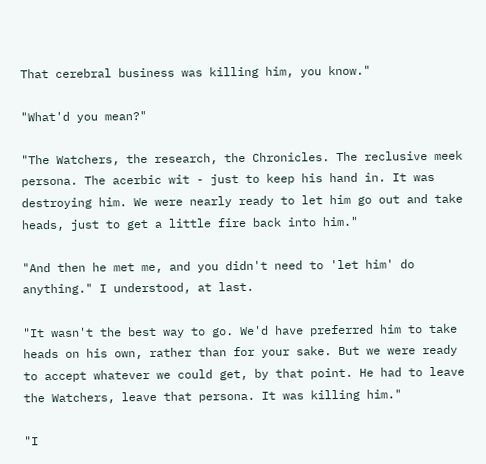That cerebral business was killing him, you know."

"What'd you mean?"

"The Watchers, the research, the Chronicles. The reclusive meek persona. The acerbic wit - just to keep his hand in. It was destroying him. We were nearly ready to let him go out and take heads, just to get a little fire back into him."

"And then he met me, and you didn't need to 'let him' do anything." I understood, at last.

"It wasn't the best way to go. We'd have preferred him to take heads on his own, rather than for your sake. But we were ready to accept whatever we could get, by that point. He had to leave the Watchers, leave that persona. It was killing him."

"I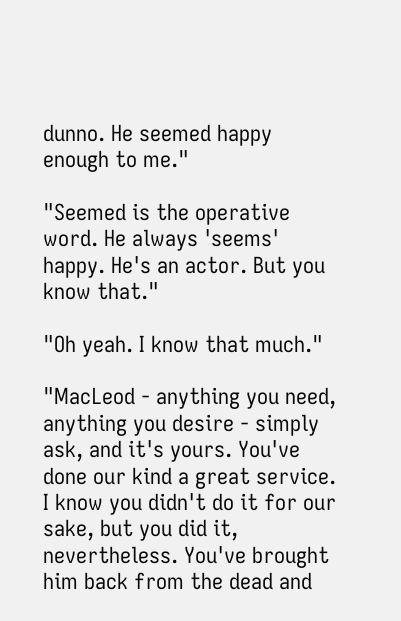dunno. He seemed happy enough to me."

"Seemed is the operative word. He always 'seems' happy. He's an actor. But you know that."

"Oh yeah. I know that much."

"MacLeod - anything you need, anything you desire - simply ask, and it's yours. You've done our kind a great service. I know you didn't do it for our sake, but you did it, nevertheless. You've brought him back from the dead and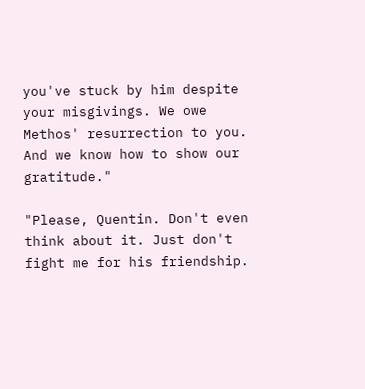you've stuck by him despite your misgivings. We owe Methos' resurrection to you. And we know how to show our gratitude."

"Please, Quentin. Don't even think about it. Just don't fight me for his friendship.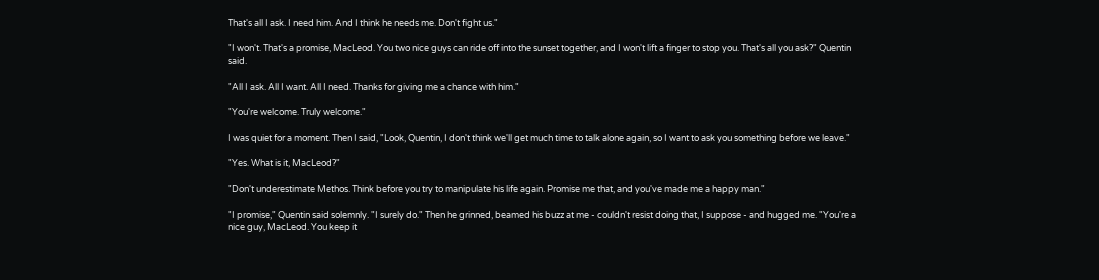That's all I ask. I need him. And I think he needs me. Don't fight us."

"I won't. That's a promise, MacLeod. You two nice guys can ride off into the sunset together, and I won't lift a finger to stop you. That's all you ask?" Quentin said.

"All I ask. All I want. All I need. Thanks for giving me a chance with him."

"You're welcome. Truly welcome."

I was quiet for a moment. Then I said, "Look, Quentin, I don't think we'll get much time to talk alone again, so I want to ask you something before we leave."

"Yes. What is it, MacLeod?"

"Don't underestimate Methos. Think before you try to manipulate his life again. Promise me that, and you've made me a happy man."

"I promise," Quentin said solemnly. "I surely do." Then he grinned, beamed his buzz at me - couldn't resist doing that, I suppose - and hugged me. "You're a nice guy, MacLeod. You keep it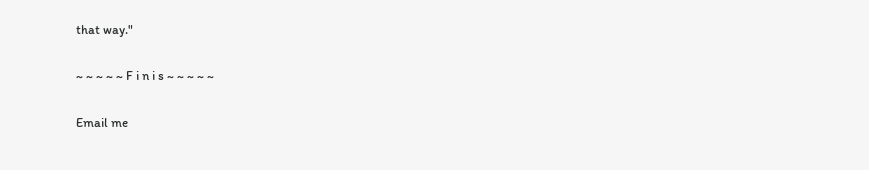that way."

~ ~ ~ ~ ~ F i n i s ~ ~ ~ ~ ~

Email me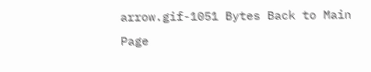arrow.gif-1051 Bytes Back to Main Page